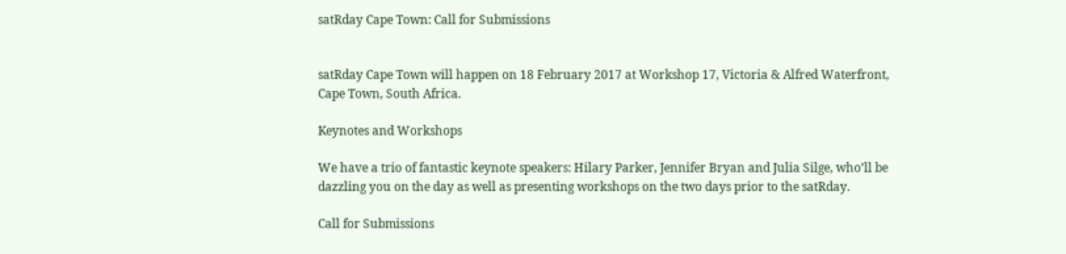satRday Cape Town: Call for Submissions


satRday Cape Town will happen on 18 February 2017 at Workshop 17, Victoria & Alfred Waterfront, Cape Town, South Africa.

Keynotes and Workshops

We have a trio of fantastic keynote speakers: Hilary Parker, Jennifer Bryan and Julia Silge, who’ll be dazzling you on the day as well as presenting workshops on the two days prior to the satRday.

Call for Submissions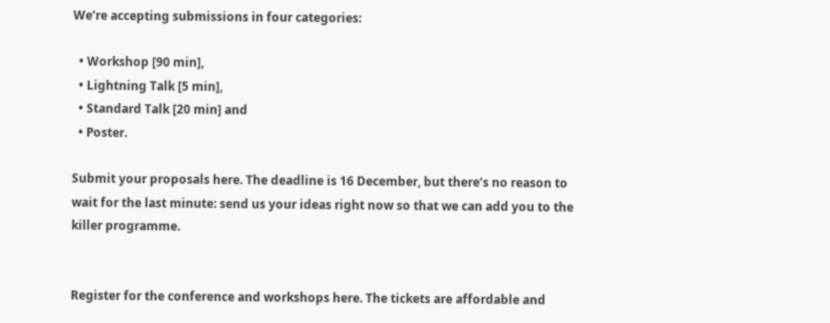We’re accepting submissions in four categories:

  • Workshop [90 min],
  • Lightning Talk [5 min],
  • Standard Talk [20 min] and
  • Poster.

Submit your proposals here. The deadline is 16 December, but there’s no reason to wait for the last minute: send us your ideas right now so that we can add you to the killer programme.


Register for the conference and workshops here. The tickets are affordable and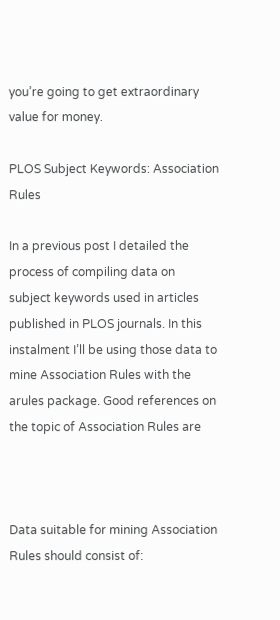you’re going to get extraordinary value for money.

PLOS Subject Keywords: Association Rules

In a previous post I detailed the process of compiling data on subject keywords used in articles published in PLOS journals. In this instalment I’ll be using those data to mine Association Rules with the arules package. Good references on the topic of Association Rules are



Data suitable for mining Association Rules should consist of: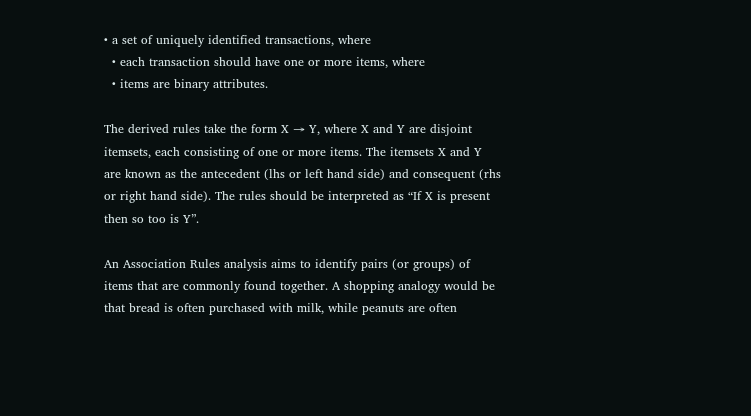• a set of uniquely identified transactions, where
  • each transaction should have one or more items, where
  • items are binary attributes.

The derived rules take the form X → Y, where X and Y are disjoint itemsets, each consisting of one or more items. The itemsets X and Y are known as the antecedent (lhs or left hand side) and consequent (rhs or right hand side). The rules should be interpreted as “If X is present then so too is Y”.

An Association Rules analysis aims to identify pairs (or groups) of items that are commonly found together. A shopping analogy would be that bread is often purchased with milk, while peanuts are often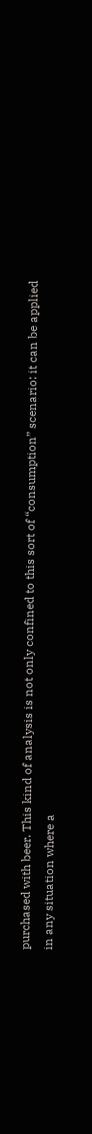purchased with beer. This kind of analysis is not only confined to this sort of “consumption” scenario: it can be applied in any situation where a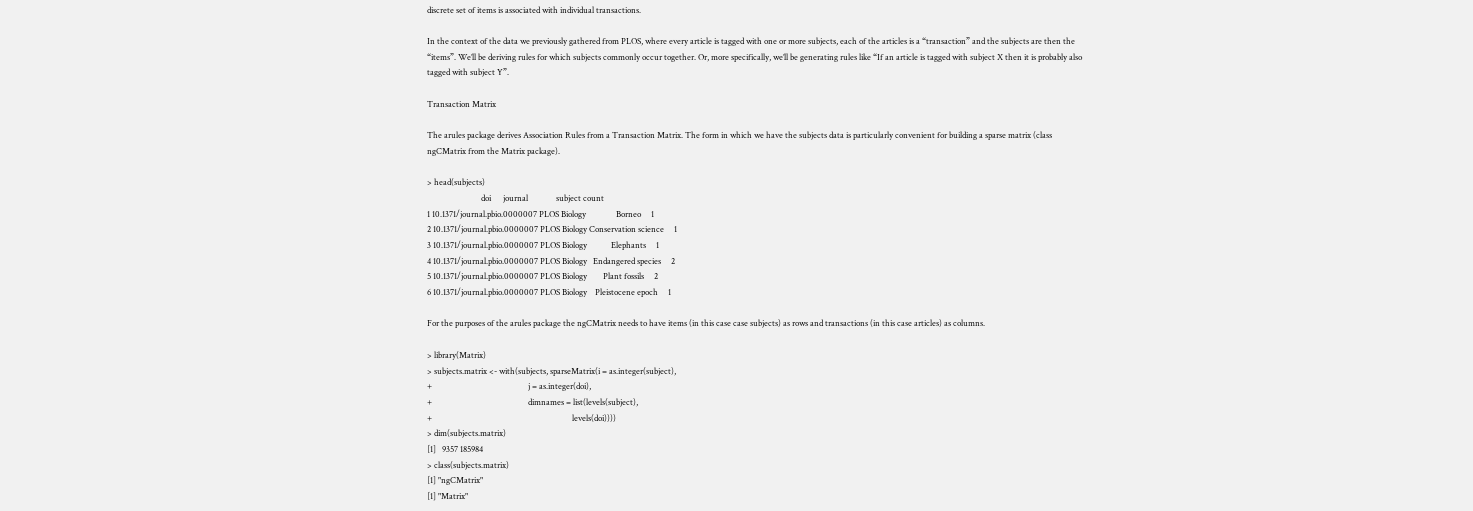discrete set of items is associated with individual transactions.

In the context of the data we previously gathered from PLOS, where every article is tagged with one or more subjects, each of the articles is a “transaction” and the subjects are then the “items”. We’ll be deriving rules for which subjects commonly occur together. Or, more specifically, we’ll be generating rules like “If an article is tagged with subject X then it is probably also tagged with subject Y”.

Transaction Matrix

The arules package derives Association Rules from a Transaction Matrix. The form in which we have the subjects data is particularly convenient for building a sparse matrix (class ngCMatrix from the Matrix package).

> head(subjects)
                           doi      journal              subject count
1 10.1371/journal.pbio.0000007 PLOS Biology               Borneo     1
2 10.1371/journal.pbio.0000007 PLOS Biology Conservation science     1
3 10.1371/journal.pbio.0000007 PLOS Biology            Elephants     1
4 10.1371/journal.pbio.0000007 PLOS Biology   Endangered species     2
5 10.1371/journal.pbio.0000007 PLOS Biology        Plant fossils     2
6 10.1371/journal.pbio.0000007 PLOS Biology    Pleistocene epoch     1

For the purposes of the arules package the ngCMatrix needs to have items (in this case case subjects) as rows and transactions (in this case articles) as columns.

> library(Matrix)
> subjects.matrix <- with(subjects, sparseMatrix(i = as.integer(subject),
+                                                j = as.integer(doi),
+                                                dimnames = list(levels(subject),
+                                                                      levels(doi))))
> dim(subjects.matrix)
[1]   9357 185984
> class(subjects.matrix)
[1] "ngCMatrix"
[1] "Matrix"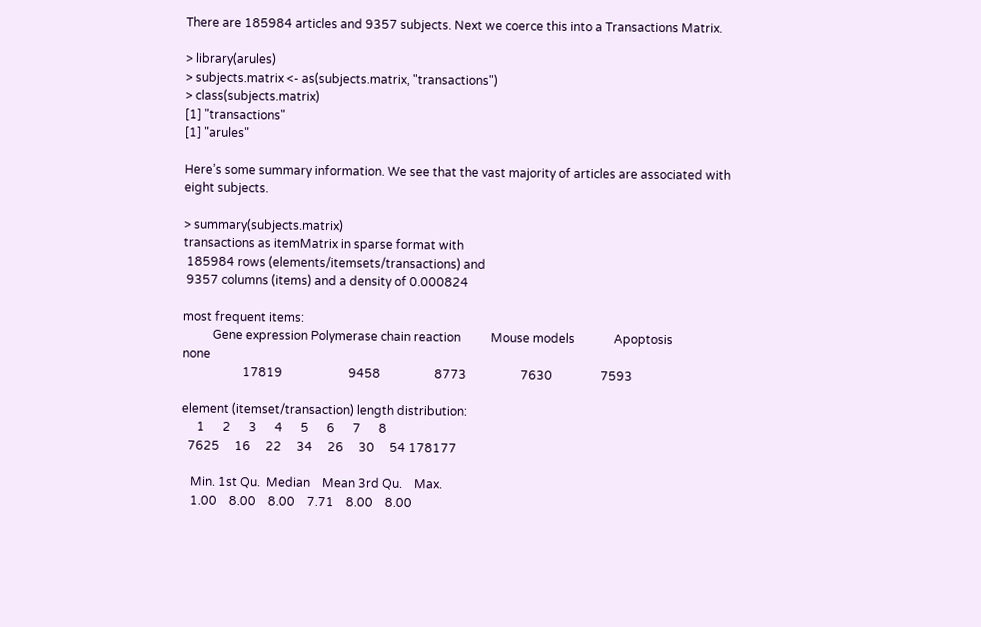There are 185984 articles and 9357 subjects. Next we coerce this into a Transactions Matrix.

> library(arules)
> subjects.matrix <- as(subjects.matrix, "transactions")
> class(subjects.matrix)
[1] "transactions"
[1] "arules"

Here’s some summary information. We see that the vast majority of articles are associated with eight subjects.

> summary(subjects.matrix)
transactions as itemMatrix in sparse format with
 185984 rows (elements/itemsets/transactions) and
 9357 columns (items) and a density of 0.000824

most frequent items:
          Gene expression Polymerase chain reaction          Mouse models             Apoptosis                none
                    17819                      9458                  8773                  7630                7593

element (itemset/transaction) length distribution:
     1      2      3      4      5      6      7      8
  7625     16     22     34     26     30     54 178177

   Min. 1st Qu.  Median    Mean 3rd Qu.    Max.
   1.00    8.00    8.00    7.71    8.00    8.00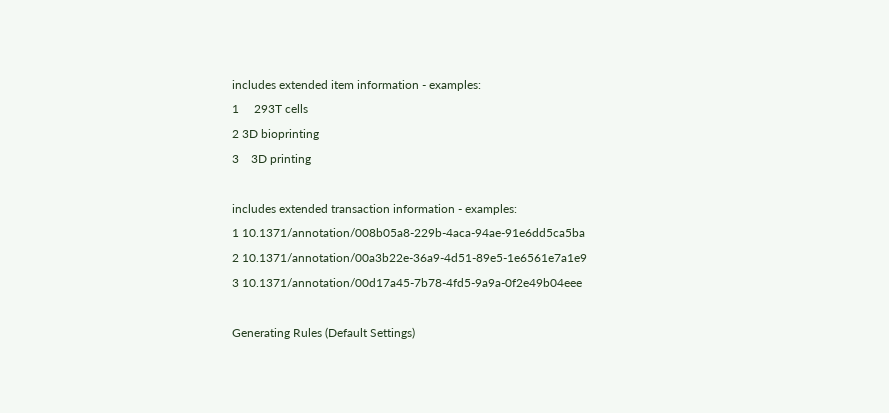includes extended item information - examples:
1     293T cells
2 3D bioprinting
3    3D printing

includes extended transaction information - examples:
1 10.1371/annotation/008b05a8-229b-4aca-94ae-91e6dd5ca5ba
2 10.1371/annotation/00a3b22e-36a9-4d51-89e5-1e6561e7a1e9
3 10.1371/annotation/00d17a45-7b78-4fd5-9a9a-0f2e49b04eee

Generating Rules (Default Settings)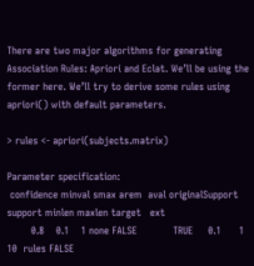There are two major algorithms for generating Association Rules: Apriori and Eclat. We’ll be using the former here. We’ll try to derive some rules using apriori() with default parameters.

> rules <- apriori(subjects.matrix)

Parameter specification:
 confidence minval smax arem  aval originalSupport support minlen maxlen target   ext
        0.8    0.1    1 none FALSE            TRUE     0.1      1     10  rules FALSE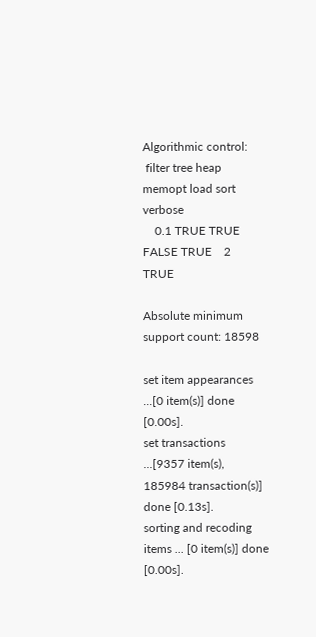Algorithmic control:
 filter tree heap memopt load sort verbose
    0.1 TRUE TRUE  FALSE TRUE    2    TRUE

Absolute minimum support count: 18598

set item appearances ...[0 item(s)] done [0.00s].
set transactions ...[9357 item(s), 185984 transaction(s)] done [0.13s].
sorting and recoding items ... [0 item(s)] done [0.00s].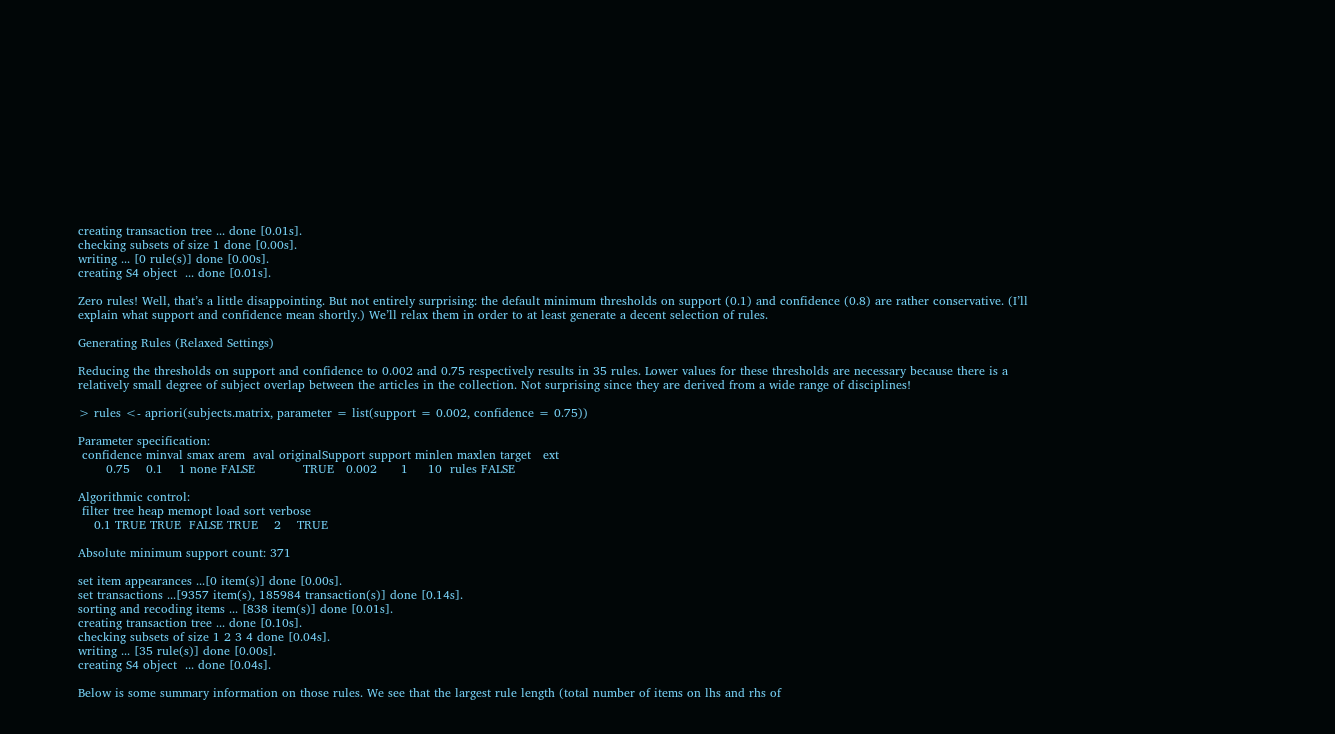creating transaction tree ... done [0.01s].
checking subsets of size 1 done [0.00s].
writing ... [0 rule(s)] done [0.00s].
creating S4 object  ... done [0.01s].

Zero rules! Well, that’s a little disappointing. But not entirely surprising: the default minimum thresholds on support (0.1) and confidence (0.8) are rather conservative. (I’ll explain what support and confidence mean shortly.) We’ll relax them in order to at least generate a decent selection of rules.

Generating Rules (Relaxed Settings)

Reducing the thresholds on support and confidence to 0.002 and 0.75 respectively results in 35 rules. Lower values for these thresholds are necessary because there is a relatively small degree of subject overlap between the articles in the collection. Not surprising since they are derived from a wide range of disciplines!

> rules <- apriori(subjects.matrix, parameter = list(support = 0.002, confidence = 0.75))

Parameter specification:
 confidence minval smax arem  aval originalSupport support minlen maxlen target   ext
       0.75    0.1    1 none FALSE            TRUE   0.002      1     10  rules FALSE

Algorithmic control:
 filter tree heap memopt load sort verbose
    0.1 TRUE TRUE  FALSE TRUE    2    TRUE

Absolute minimum support count: 371

set item appearances ...[0 item(s)] done [0.00s].
set transactions ...[9357 item(s), 185984 transaction(s)] done [0.14s].
sorting and recoding items ... [838 item(s)] done [0.01s].
creating transaction tree ... done [0.10s].
checking subsets of size 1 2 3 4 done [0.04s].
writing ... [35 rule(s)] done [0.00s].
creating S4 object  ... done [0.04s].

Below is some summary information on those rules. We see that the largest rule length (total number of items on lhs and rhs of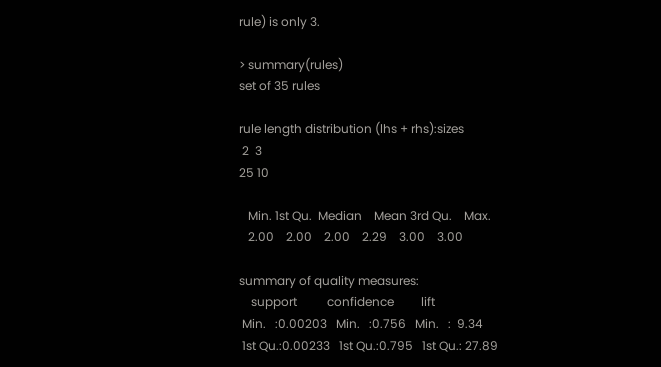rule) is only 3.

> summary(rules)
set of 35 rules

rule length distribution (lhs + rhs):sizes
 2  3
25 10

   Min. 1st Qu.  Median    Mean 3rd Qu.    Max.
   2.00    2.00    2.00    2.29    3.00    3.00

summary of quality measures:
    support          confidence         lift
 Min.   :0.00203   Min.   :0.756   Min.   :  9.34
 1st Qu.:0.00233   1st Qu.:0.795   1st Qu.: 27.89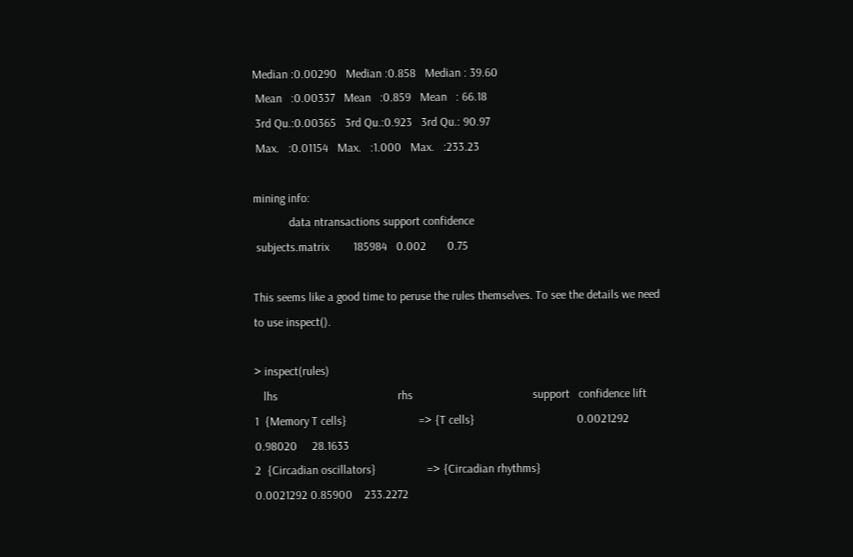Median :0.00290   Median :0.858   Median : 39.60
 Mean   :0.00337   Mean   :0.859   Mean   : 66.18
 3rd Qu.:0.00365   3rd Qu.:0.923   3rd Qu.: 90.97
 Max.   :0.01154   Max.   :1.000   Max.   :233.23

mining info:
            data ntransactions support confidence
 subjects.matrix        185984   0.002       0.75

This seems like a good time to peruse the rules themselves. To see the details we need to use inspect().

> inspect(rules)
   lhs                                        rhs                                        support   confidence lift
1  {Memory T cells}                        => {T cells}                                  0.0021292 0.98020     28.1633
2  {Circadian oscillators}                 => {Circadian rhythms}                        0.0021292 0.85900    233.2272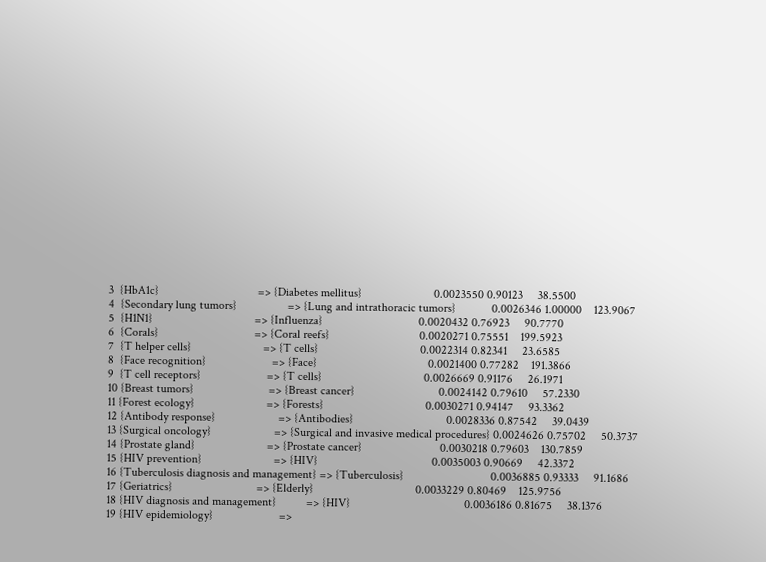3  {HbA1c}                                 => {Diabetes mellitus}                        0.0023550 0.90123     38.5500
4  {Secondary lung tumors}                 => {Lung and intrathoracic tumors}            0.0026346 1.00000    123.9067
5  {H1N1}                                  => {Influenza}                                0.0020432 0.76923     90.7770
6  {Corals}                                => {Coral reefs}                              0.0020271 0.75551    199.5923
7  {T helper cells}                        => {T cells}                                  0.0022314 0.82341     23.6585
8  {Face recognition}                      => {Face}                                     0.0021400 0.77282    191.3866
9  {T cell receptors}                      => {T cells}                                  0.0026669 0.91176     26.1971
10 {Breast tumors}                         => {Breast cancer}                            0.0024142 0.79610     57.2330
11 {Forest ecology}                        => {Forests}                                  0.0030271 0.94147     93.3362
12 {Antibody response}                     => {Antibodies}                               0.0028336 0.87542     39.0439
13 {Surgical oncology}                     => {Surgical and invasive medical procedures} 0.0024626 0.75702     50.3737
14 {Prostate gland}                        => {Prostate cancer}                          0.0030218 0.79603    130.7859
15 {HIV prevention}                        => {HIV}                                      0.0035003 0.90669     42.3372
16 {Tuberculosis diagnosis and management} => {Tuberculosis}                             0.0036885 0.93333     91.1686
17 {Geriatrics}                            => {Elderly}                                  0.0033229 0.80469    125.9756
18 {HIV diagnosis and management}          => {HIV}                                      0.0036186 0.81675     38.1376
19 {HIV epidemiology}                      =>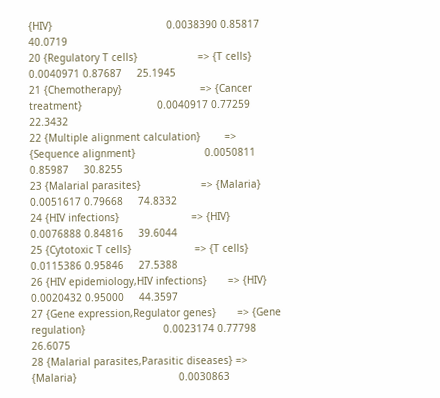{HIV}                                      0.0038390 0.85817     40.0719
20 {Regulatory T cells}                    => {T cells}                                  0.0040971 0.87687     25.1945
21 {Chemotherapy}                          => {Cancer treatment}                         0.0040917 0.77259     22.3432
22 {Multiple alignment calculation}        => {Sequence alignment}                       0.0050811 0.85987     30.8255
23 {Malarial parasites}                    => {Malaria}                                  0.0051617 0.79668     74.8332
24 {HIV infections}                        => {HIV}                                      0.0076888 0.84816     39.6044
25 {Cytotoxic T cells}                     => {T cells}                                  0.0115386 0.95846     27.5388
26 {HIV epidemiology,HIV infections}       => {HIV}                                      0.0020432 0.95000     44.3597
27 {Gene expression,Regulator genes}       => {Gene regulation}                          0.0023174 0.77798     26.6075
28 {Malarial parasites,Parasitic diseases} => {Malaria}                                  0.0030863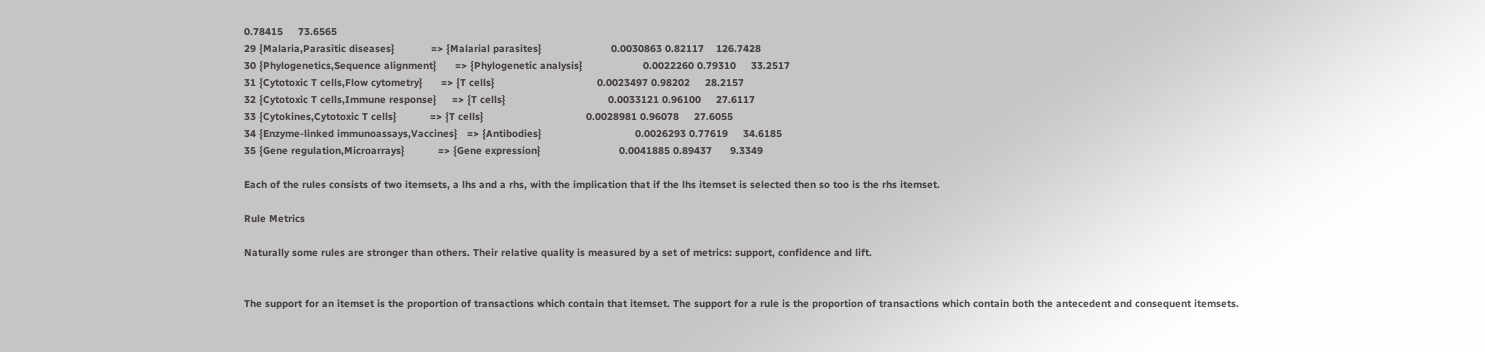0.78415     73.6565
29 {Malaria,Parasitic diseases}            => {Malarial parasites}                       0.0030863 0.82117    126.7428
30 {Phylogenetics,Sequence alignment}      => {Phylogenetic analysis}                    0.0022260 0.79310     33.2517
31 {Cytotoxic T cells,Flow cytometry}      => {T cells}                                  0.0023497 0.98202     28.2157
32 {Cytotoxic T cells,Immune response}     => {T cells}                                  0.0033121 0.96100     27.6117
33 {Cytokines,Cytotoxic T cells}           => {T cells}                                  0.0028981 0.96078     27.6055
34 {Enzyme-linked immunoassays,Vaccines}   => {Antibodies}                               0.0026293 0.77619     34.6185
35 {Gene regulation,Microarrays}           => {Gene expression}                          0.0041885 0.89437      9.3349

Each of the rules consists of two itemsets, a lhs and a rhs, with the implication that if the lhs itemset is selected then so too is the rhs itemset.

Rule Metrics

Naturally some rules are stronger than others. Their relative quality is measured by a set of metrics: support, confidence and lift.


The support for an itemset is the proportion of transactions which contain that itemset. The support for a rule is the proportion of transactions which contain both the antecedent and consequent itemsets.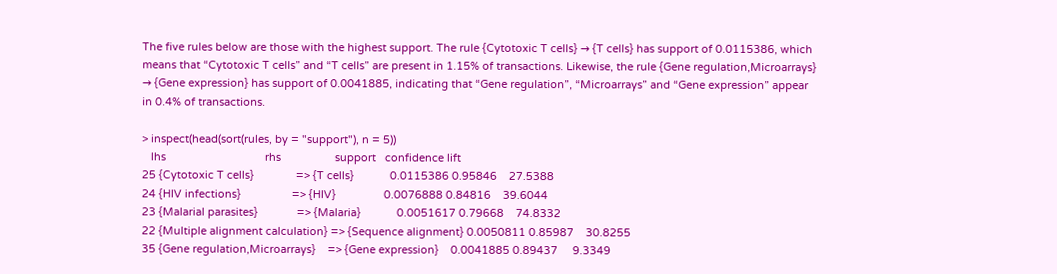The five rules below are those with the highest support. The rule {Cytotoxic T cells} → {T cells} has support of 0.0115386, which means that “Cytotoxic T cells” and “T cells” are present in 1.15% of transactions. Likewise, the rule {Gene regulation,Microarrays} → {Gene expression} has support of 0.0041885, indicating that “Gene regulation”, “Microarrays” and “Gene expression” appear in 0.4% of transactions.

> inspect(head(sort(rules, by = "support"), n = 5))
   lhs                                 rhs                  support   confidence lift
25 {Cytotoxic T cells}              => {T cells}            0.0115386 0.95846    27.5388
24 {HIV infections}                 => {HIV}                0.0076888 0.84816    39.6044
23 {Malarial parasites}             => {Malaria}            0.0051617 0.79668    74.8332
22 {Multiple alignment calculation} => {Sequence alignment} 0.0050811 0.85987    30.8255
35 {Gene regulation,Microarrays}    => {Gene expression}    0.0041885 0.89437     9.3349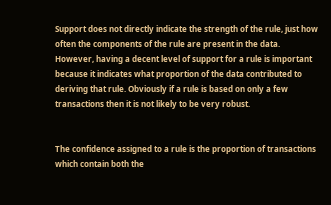Support does not directly indicate the strength of the rule, just how often the components of the rule are present in the data. However, having a decent level of support for a rule is important because it indicates what proportion of the data contributed to deriving that rule. Obviously if a rule is based on only a few transactions then it is not likely to be very robust.


The confidence assigned to a rule is the proportion of transactions which contain both the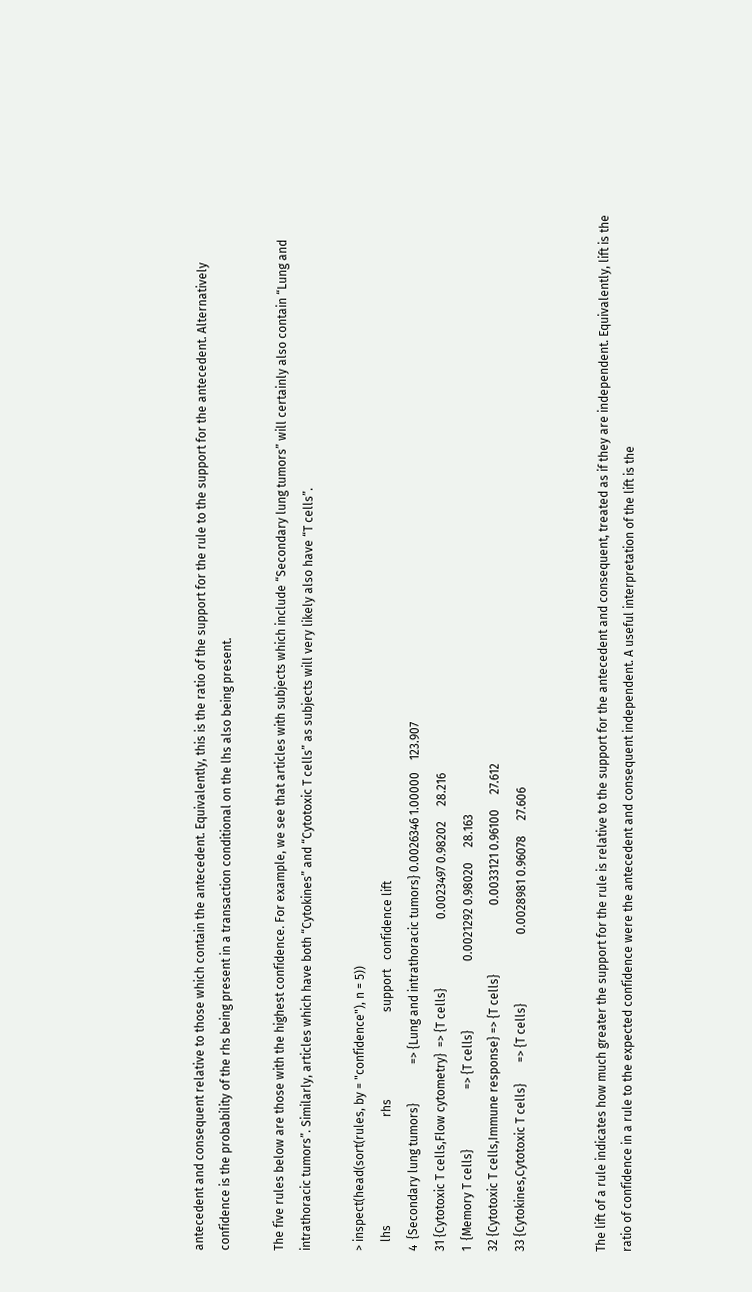antecedent and consequent relative to those which contain the antecedent. Equivalently, this is the ratio of the support for the rule to the support for the antecedent. Alternatively confidence is the probability of the rhs being present in a transaction conditional on the lhs also being present.

The five rules below are those with the highest confidence. For example, we see that articles with subjects which include “Secondary lung tumors” will certainly also contain “Lung and intrathoracic tumors”. Similarly, articles which have both “Cytokines” and “Cytotoxic T cells” as subjects will very likely also have “T cells”.

> inspect(head(sort(rules, by = "confidence"), n = 5))
   lhs                                    rhs                             support   confidence lift
4  {Secondary lung tumors}             => {Lung and intrathoracic tumors} 0.0026346 1.00000    123.907
31 {Cytotoxic T cells,Flow cytometry}  => {T cells}                       0.0023497 0.98202     28.216
1  {Memory T cells}                    => {T cells}                       0.0021292 0.98020     28.163
32 {Cytotoxic T cells,Immune response} => {T cells}                       0.0033121 0.96100     27.612
33 {Cytokines,Cytotoxic T cells}       => {T cells}                       0.0028981 0.96078     27.606


The lift of a rule indicates how much greater the support for the rule is relative to the support for the antecedent and consequent, treated as if they are independent. Equivalently, lift is the ratio of confidence in a rule to the expected confidence were the antecedent and consequent independent. A useful interpretation of the lift is the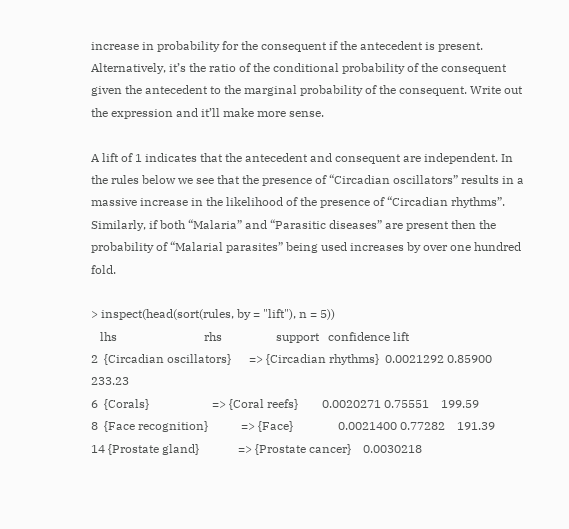increase in probability for the consequent if the antecedent is present. Alternatively, it’s the ratio of the conditional probability of the consequent given the antecedent to the marginal probability of the consequent. Write out the expression and it’ll make more sense.

A lift of 1 indicates that the antecedent and consequent are independent. In the rules below we see that the presence of “Circadian oscillators” results in a massive increase in the likelihood of the presence of “Circadian rhythms”. Similarly, if both “Malaria” and “Parasitic diseases” are present then the probability of “Malarial parasites” being used increases by over one hundred fold.

> inspect(head(sort(rules, by = "lift"), n = 5))
   lhs                             rhs                  support   confidence lift
2  {Circadian oscillators}      => {Circadian rhythms}  0.0021292 0.85900    233.23
6  {Corals}                     => {Coral reefs}        0.0020271 0.75551    199.59
8  {Face recognition}           => {Face}               0.0021400 0.77282    191.39
14 {Prostate gland}             => {Prostate cancer}    0.0030218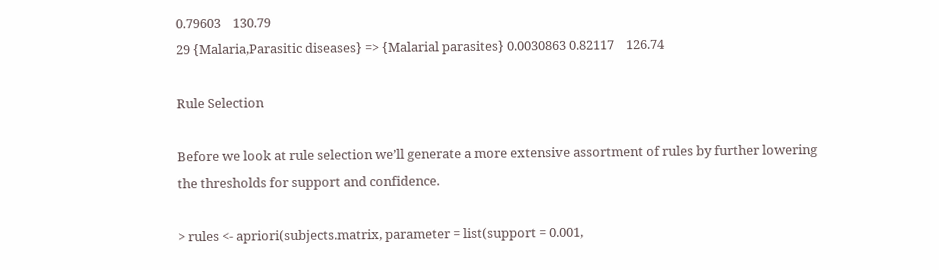0.79603    130.79
29 {Malaria,Parasitic diseases} => {Malarial parasites} 0.0030863 0.82117    126.74

Rule Selection

Before we look at rule selection we’ll generate a more extensive assortment of rules by further lowering the thresholds for support and confidence.

> rules <- apriori(subjects.matrix, parameter = list(support = 0.001,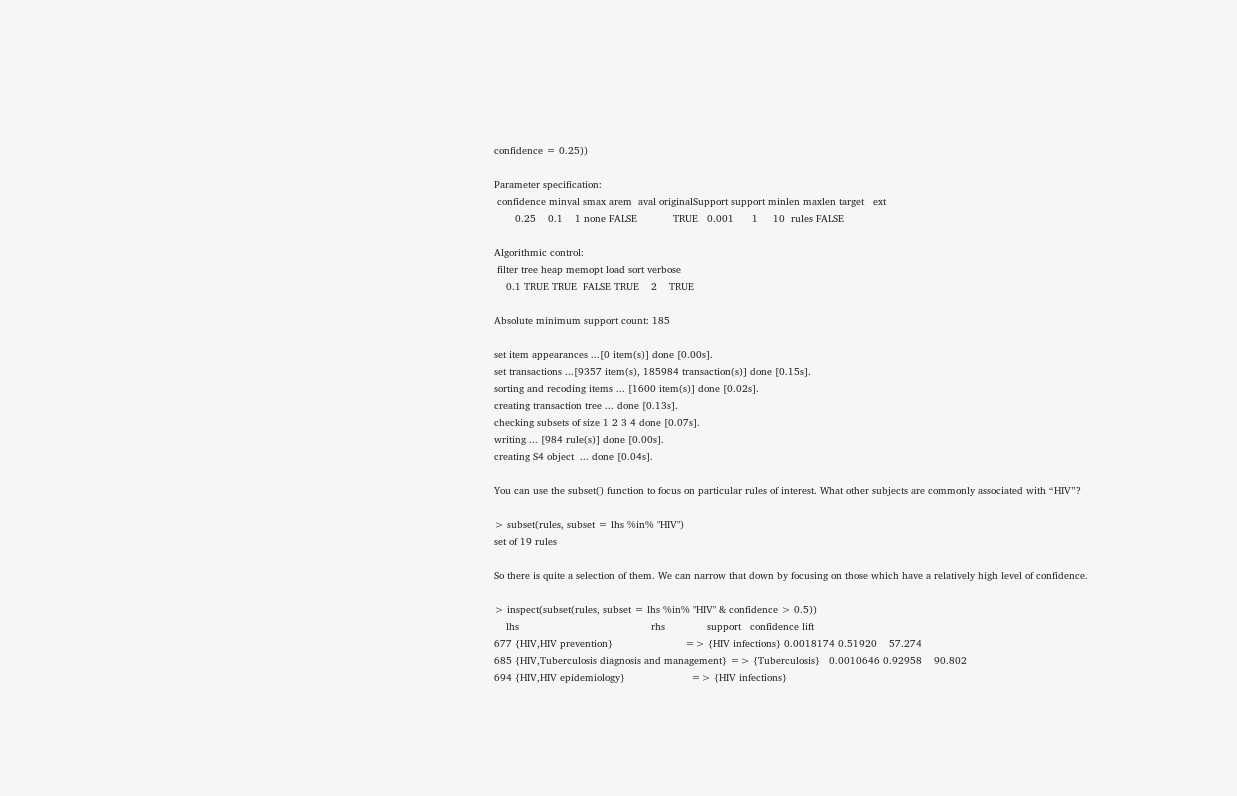confidence = 0.25))

Parameter specification:
 confidence minval smax arem  aval originalSupport support minlen maxlen target   ext
       0.25    0.1    1 none FALSE            TRUE   0.001      1     10  rules FALSE

Algorithmic control:
 filter tree heap memopt load sort verbose
    0.1 TRUE TRUE  FALSE TRUE    2    TRUE

Absolute minimum support count: 185

set item appearances ...[0 item(s)] done [0.00s].
set transactions ...[9357 item(s), 185984 transaction(s)] done [0.15s].
sorting and recoding items ... [1600 item(s)] done [0.02s].
creating transaction tree ... done [0.13s].
checking subsets of size 1 2 3 4 done [0.07s].
writing ... [984 rule(s)] done [0.00s].
creating S4 object  ... done [0.04s].

You can use the subset() function to focus on particular rules of interest. What other subjects are commonly associated with “HIV”?

> subset(rules, subset = lhs %in% "HIV")
set of 19 rules

So there is quite a selection of them. We can narrow that down by focusing on those which have a relatively high level of confidence.

> inspect(subset(rules, subset = lhs %in% "HIV" & confidence > 0.5))
    lhs                                            rhs              support   confidence lift
677 {HIV,HIV prevention}                        => {HIV infections} 0.0018174 0.51920    57.274
685 {HIV,Tuberculosis diagnosis and management} => {Tuberculosis}   0.0010646 0.92958    90.802
694 {HIV,HIV epidemiology}                      => {HIV infections}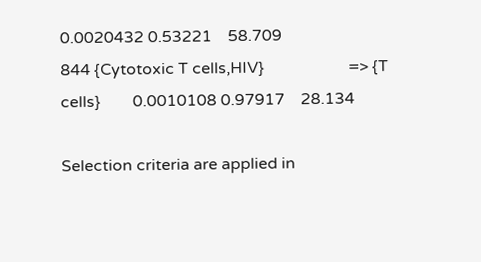0.0020432 0.53221    58.709
844 {Cytotoxic T cells,HIV}                     => {T cells}        0.0010108 0.97917    28.134

Selection criteria are applied in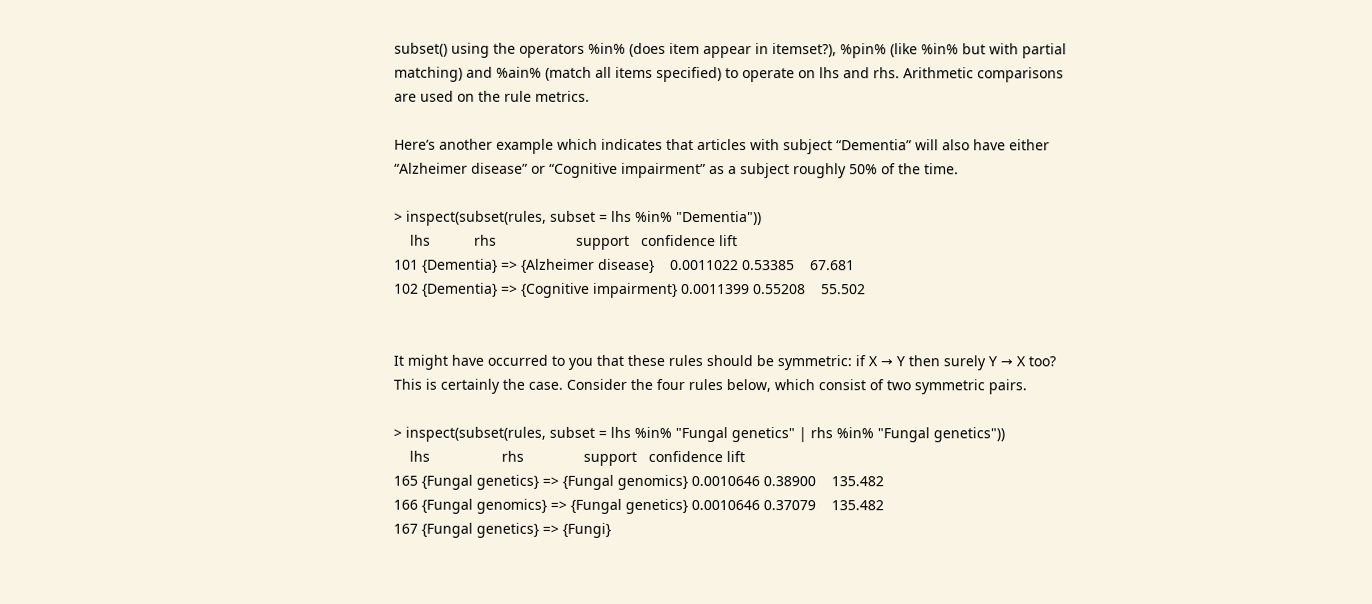subset() using the operators %in% (does item appear in itemset?), %pin% (like %in% but with partial matching) and %ain% (match all items specified) to operate on lhs and rhs. Arithmetic comparisons are used on the rule metrics.

Here’s another example which indicates that articles with subject “Dementia” will also have either “Alzheimer disease” or “Cognitive impairment” as a subject roughly 50% of the time.

> inspect(subset(rules, subset = lhs %in% "Dementia"))
    lhs           rhs                    support   confidence lift
101 {Dementia} => {Alzheimer disease}    0.0011022 0.53385    67.681
102 {Dementia} => {Cognitive impairment} 0.0011399 0.55208    55.502


It might have occurred to you that these rules should be symmetric: if X → Y then surely Y → X too? This is certainly the case. Consider the four rules below, which consist of two symmetric pairs.

> inspect(subset(rules, subset = lhs %in% "Fungal genetics" | rhs %in% "Fungal genetics"))
    lhs                  rhs               support   confidence lift
165 {Fungal genetics} => {Fungal genomics} 0.0010646 0.38900    135.482
166 {Fungal genomics} => {Fungal genetics} 0.0010646 0.37079    135.482
167 {Fungal genetics} => {Fungi}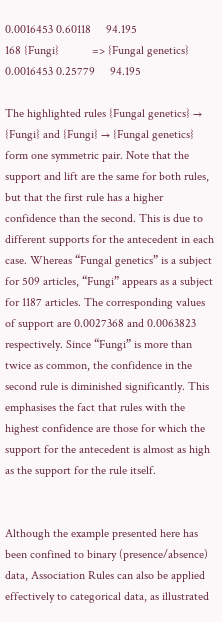0.0016453 0.60118     94.195
168 {Fungi}           => {Fungal genetics} 0.0016453 0.25779     94.195

The highlighted rules {Fungal genetics} → {Fungi} and {Fungi} → {Fungal genetics} form one symmetric pair. Note that the support and lift are the same for both rules, but that the first rule has a higher confidence than the second. This is due to different supports for the antecedent in each case. Whereas “Fungal genetics” is a subject for 509 articles, “Fungi” appears as a subject for 1187 articles. The corresponding values of support are 0.0027368 and 0.0063823 respectively. Since “Fungi” is more than twice as common, the confidence in the second rule is diminished significantly. This emphasises the fact that rules with the highest confidence are those for which the support for the antecedent is almost as high as the support for the rule itself.


Although the example presented here has been confined to binary (presence/absence) data, Association Rules can also be applied effectively to categorical data, as illustrated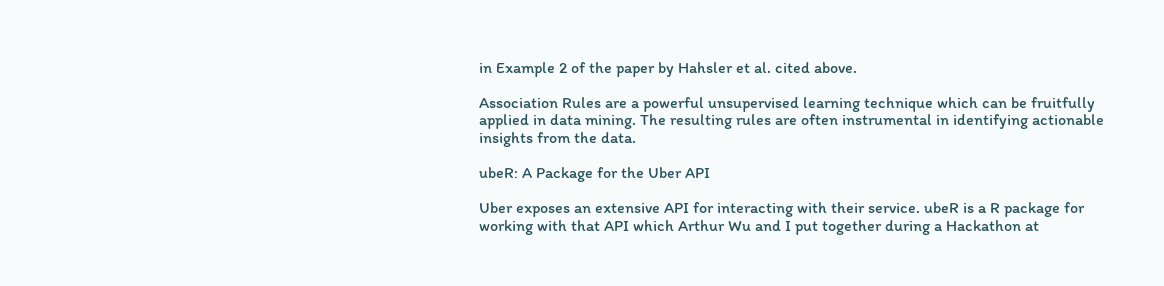in Example 2 of the paper by Hahsler et al. cited above.

Association Rules are a powerful unsupervised learning technique which can be fruitfully applied in data mining. The resulting rules are often instrumental in identifying actionable insights from the data.

ubeR: A Package for the Uber API

Uber exposes an extensive API for interacting with their service. ubeR is a R package for working with that API which Arthur Wu and I put together during a Hackathon at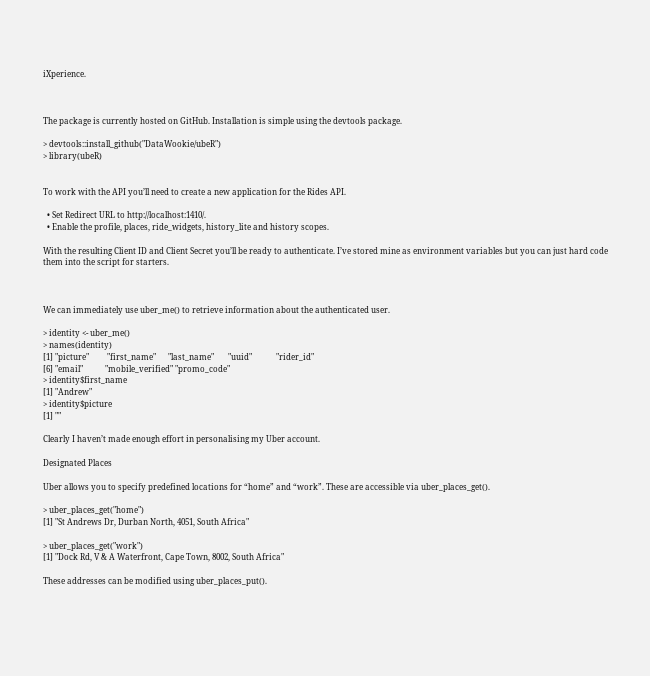iXperience.



The package is currently hosted on GitHub. Installation is simple using the devtools package.

> devtools::install_github("DataWookie/ubeR")
> library(ubeR)


To work with the API you’ll need to create a new application for the Rides API.

  • Set Redirect URL to http://localhost:1410/.
  • Enable the profile, places, ride_widgets, history_lite and history scopes.

With the resulting Client ID and Client Secret you’ll be ready to authenticate. I’ve stored mine as environment variables but you can just hard code them into the script for starters.



We can immediately use uber_me() to retrieve information about the authenticated user.

> identity <- uber_me()
> names(identity)
[1] "picture"         "first_name"      "last_name"       "uuid"            "rider_id"
[6] "email"           "mobile_verified" "promo_code"
> identity$first_name
[1] "Andrew"
> identity$picture
[1] ""

Clearly I haven’t made enough effort in personalising my Uber account.

Designated Places

Uber allows you to specify predefined locations for “home” and “work”. These are accessible via uber_places_get().

> uber_places_get("home")
[1] "St Andrews Dr, Durban North, 4051, South Africa"

> uber_places_get("work")
[1] "Dock Rd, V & A Waterfront, Cape Town, 8002, South Africa"

These addresses can be modified using uber_places_put().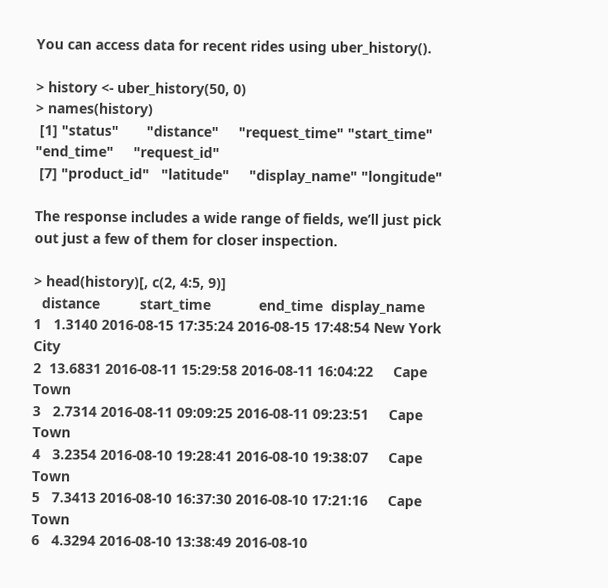You can access data for recent rides using uber_history().

> history <- uber_history(50, 0)
> names(history)
 [1] "status"       "distance"     "request_time" "start_time"   "end_time"     "request_id"
 [7] "product_id"   "latitude"     "display_name" "longitude"

The response includes a wide range of fields, we’ll just pick out just a few of them for closer inspection.

> head(history)[, c(2, 4:5, 9)]
  distance          start_time            end_time  display_name
1   1.3140 2016-08-15 17:35:24 2016-08-15 17:48:54 New York City
2  13.6831 2016-08-11 15:29:58 2016-08-11 16:04:22     Cape Town
3   2.7314 2016-08-11 09:09:25 2016-08-11 09:23:51     Cape Town
4   3.2354 2016-08-10 19:28:41 2016-08-10 19:38:07     Cape Town
5   7.3413 2016-08-10 16:37:30 2016-08-10 17:21:16     Cape Town
6   4.3294 2016-08-10 13:38:49 2016-08-10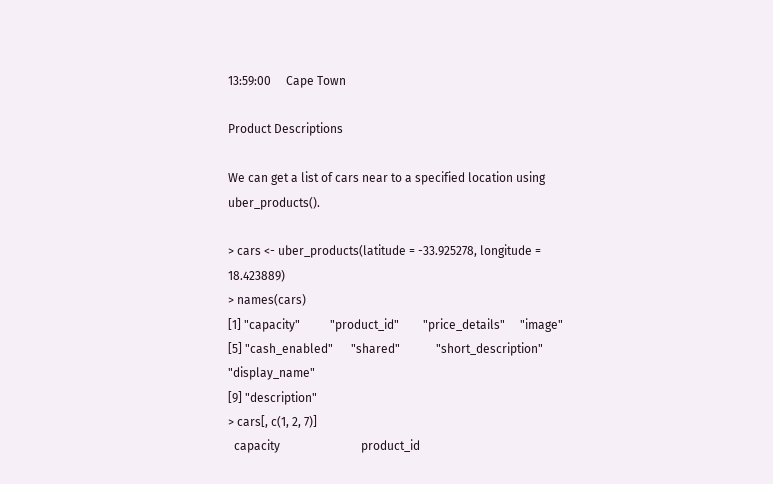13:59:00     Cape Town

Product Descriptions

We can get a list of cars near to a specified location using uber_products().

> cars <- uber_products(latitude = -33.925278, longitude = 18.423889)
> names(cars)
[1] "capacity"          "product_id"        "price_details"     "image"
[5] "cash_enabled"      "shared"            "short_description" "display_name"
[9] "description"
> cars[, c(1, 2, 7)]
  capacity                           product_id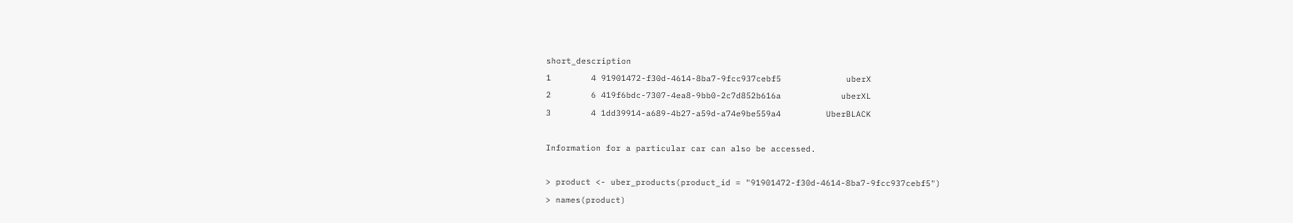short_description
1        4 91901472-f30d-4614-8ba7-9fcc937cebf5             uberX
2        6 419f6bdc-7307-4ea8-9bb0-2c7d852b616a            uberXL
3        4 1dd39914-a689-4b27-a59d-a74e9be559a4         UberBLACK

Information for a particular car can also be accessed.

> product <- uber_products(product_id = "91901472-f30d-4614-8ba7-9fcc937cebf5")
> names(product)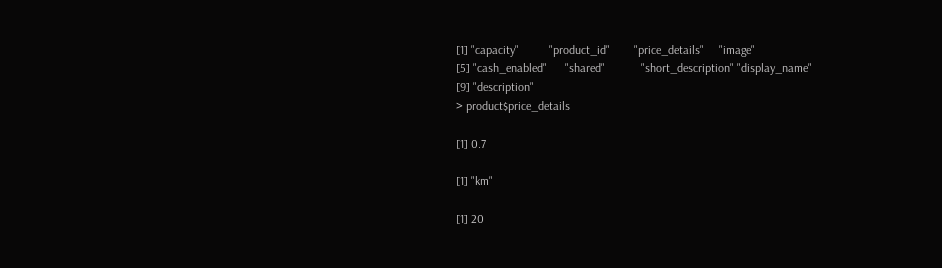[1] "capacity"          "product_id"        "price_details"     "image"
[5] "cash_enabled"      "shared"            "short_description" "display_name"
[9] "description"
> product$price_details

[1] 0.7

[1] "km"

[1] 20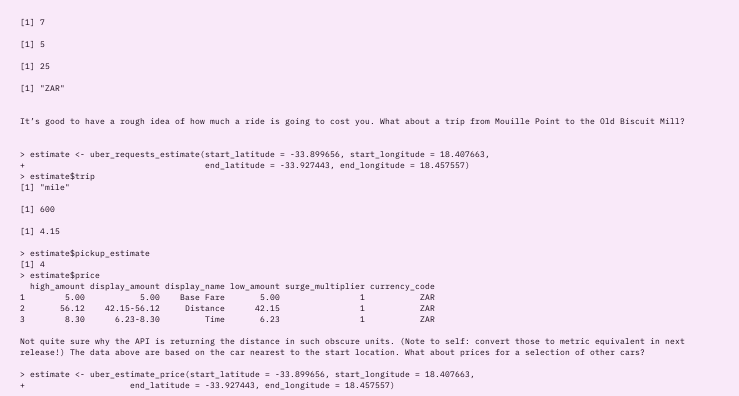[1] 7

[1] 5

[1] 25

[1] "ZAR"


It’s good to have a rough idea of how much a ride is going to cost you. What about a trip from Mouille Point to the Old Biscuit Mill?


> estimate <- uber_requests_estimate(start_latitude = -33.899656, start_longitude = 18.407663,
+                                    end_latitude = -33.927443, end_longitude = 18.457557)
> estimate$trip
[1] "mile"

[1] 600

[1] 4.15

> estimate$pickup_estimate
[1] 4
> estimate$price
  high_amount display_amount display_name low_amount surge_multiplier currency_code
1        5.00           5.00    Base Fare       5.00                1           ZAR
2       56.12    42.15-56.12     Distance      42.15                1           ZAR
3        8.30      6.23-8.30         Time       6.23                1           ZAR

Not quite sure why the API is returning the distance in such obscure units. (Note to self: convert those to metric equivalent in next release!) The data above are based on the car nearest to the start location. What about prices for a selection of other cars?

> estimate <- uber_estimate_price(start_latitude = -33.899656, start_longitude = 18.407663,
+                     end_latitude = -33.927443, end_longitude = 18.457557)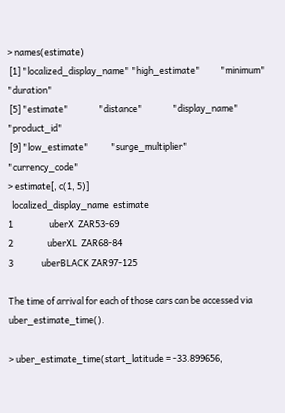> names(estimate)
 [1] "localized_display_name" "high_estimate"          "minimum"                "duration"
 [5] "estimate"               "distance"               "display_name"           "product_id"
 [9] "low_estimate"           "surge_multiplier"       "currency_code"
> estimate[, c(1, 5)]
  localized_display_name  estimate
1                  uberX  ZAR53-69
2                 uberXL  ZAR68-84
3              uberBLACK ZAR97-125

The time of arrival for each of those cars can be accessed via uber_estimate_time().

> uber_estimate_time(start_latitude = -33.899656,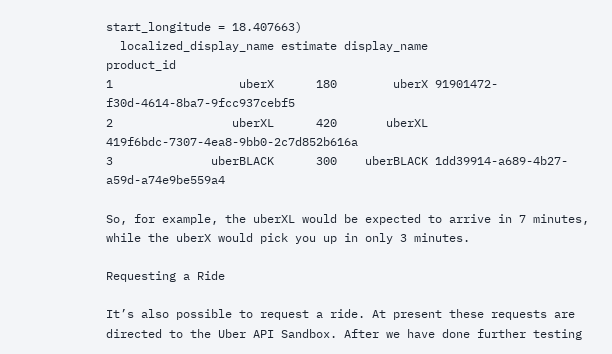start_longitude = 18.407663)
  localized_display_name estimate display_name                           product_id
1                  uberX      180        uberX 91901472-f30d-4614-8ba7-9fcc937cebf5
2                 uberXL      420       uberXL 419f6bdc-7307-4ea8-9bb0-2c7d852b616a
3              uberBLACK      300    uberBLACK 1dd39914-a689-4b27-a59d-a74e9be559a4

So, for example, the uberXL would be expected to arrive in 7 minutes, while the uberX would pick you up in only 3 minutes.

Requesting a Ride

It’s also possible to request a ride. At present these requests are directed to the Uber API Sandbox. After we have done further testing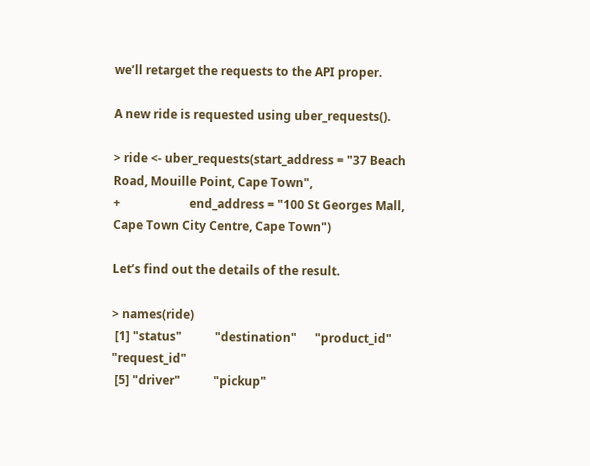we’ll retarget the requests to the API proper.

A new ride is requested using uber_requests().

> ride <- uber_requests(start_address = "37 Beach Road, Mouille Point, Cape Town",
+                       end_address = "100 St Georges Mall, Cape Town City Centre, Cape Town")

Let’s find out the details of the result.

> names(ride)
 [1] "status"           "destination"      "product_id"       "request_id"
 [5] "driver"           "pickup"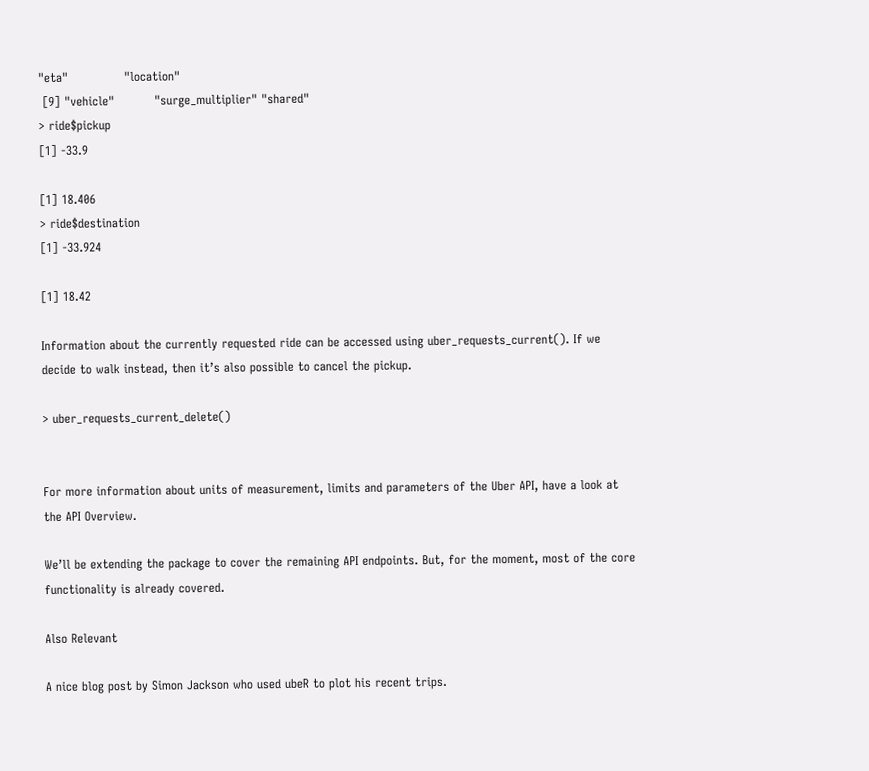"eta"              "location"
 [9] "vehicle"          "surge_multiplier" "shared"
> ride$pickup
[1] -33.9

[1] 18.406
> ride$destination
[1] -33.924

[1] 18.42

Information about the currently requested ride can be accessed using uber_requests_current(). If we decide to walk instead, then it’s also possible to cancel the pickup.

> uber_requests_current_delete()


For more information about units of measurement, limits and parameters of the Uber API, have a look at the API Overview.

We’ll be extending the package to cover the remaining API endpoints. But, for the moment, most of the core functionality is already covered.

Also Relevant

A nice blog post by Simon Jackson who used ubeR to plot his recent trips.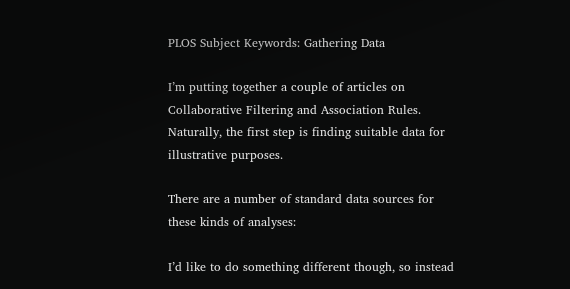PLOS Subject Keywords: Gathering Data

I’m putting together a couple of articles on Collaborative Filtering and Association Rules. Naturally, the first step is finding suitable data for illustrative purposes.

There are a number of standard data sources for these kinds of analyses:

I’d like to do something different though, so instead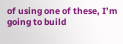of using one of these, I’m going to build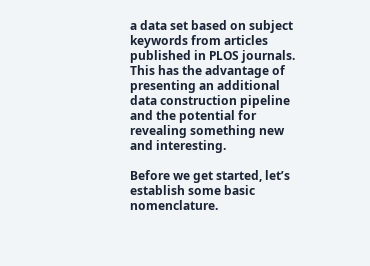a data set based on subject keywords from articles published in PLOS journals. This has the advantage of presenting an additional data construction pipeline and the potential for revealing something new and interesting.

Before we get started, let’s establish some basic nomenclature.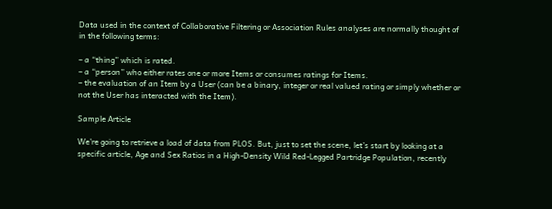Data used in the context of Collaborative Filtering or Association Rules analyses are normally thought of in the following terms:

– a “thing” which is rated.
– a “person” who either rates one or more Items or consumes ratings for Items.
– the evaluation of an Item by a User (can be a binary, integer or real valued rating or simply whether or not the User has interacted with the Item).

Sample Article

We’re going to retrieve a load of data from PLOS. But, just to set the scene, let’s start by looking at a specific article, Age and Sex Ratios in a High-Density Wild Red-Legged Partridge Population, recently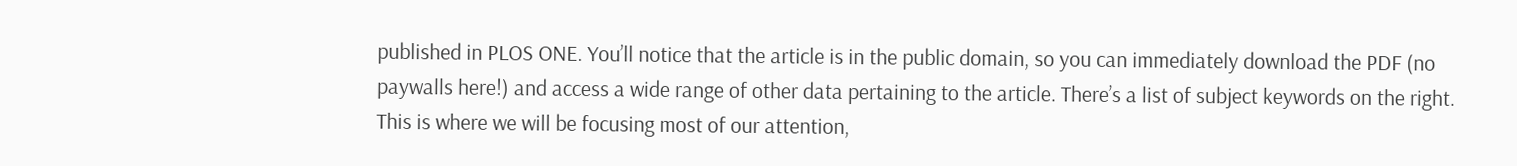published in PLOS ONE. You’ll notice that the article is in the public domain, so you can immediately download the PDF (no paywalls here!) and access a wide range of other data pertaining to the article. There’s a list of subject keywords on the right. This is where we will be focusing most of our attention,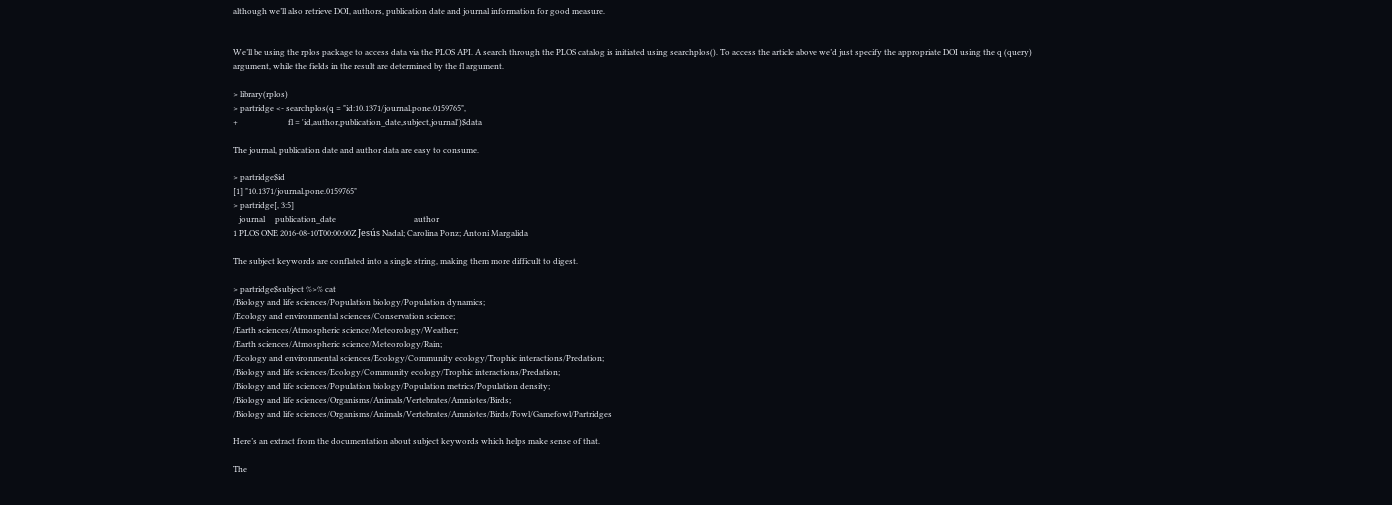although we’ll also retrieve DOI, authors, publication date and journal information for good measure.


We’ll be using the rplos package to access data via the PLOS API. A search through the PLOS catalog is initiated using searchplos(). To access the article above we’d just specify the appropriate DOI using the q (query) argument, while the fields in the result are determined by the fl argument.

> library(rplos)
> partridge <- searchplos(q = "id:10.1371/journal.pone.0159765",
+                         fl = 'id,author,publication_date,subject,journal')$data

The journal, publication date and author data are easy to consume.

> partridge$id
[1] "10.1371/journal.pone.0159765"
> partridge[, 3:5]
   journal     publication_date                                       author
1 PLOS ONE 2016-08-10T00:00:00Z Jesús Nadal; Carolina Ponz; Antoni Margalida

The subject keywords are conflated into a single string, making them more difficult to digest.

> partridge$subject %>% cat
/Biology and life sciences/Population biology/Population dynamics;
/Ecology and environmental sciences/Conservation science;
/Earth sciences/Atmospheric science/Meteorology/Weather;
/Earth sciences/Atmospheric science/Meteorology/Rain;
/Ecology and environmental sciences/Ecology/Community ecology/Trophic interactions/Predation;
/Biology and life sciences/Ecology/Community ecology/Trophic interactions/Predation;
/Biology and life sciences/Population biology/Population metrics/Population density;
/Biology and life sciences/Organisms/Animals/Vertebrates/Amniotes/Birds;
/Biology and life sciences/Organisms/Animals/Vertebrates/Amniotes/Birds/Fowl/Gamefowl/Partridges

Here’s an extract from the documentation about subject keywords which helps make sense of that.

The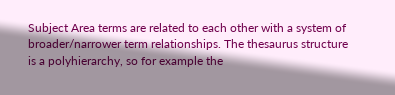Subject Area terms are related to each other with a system of broader/narrower term relationships. The thesaurus structure is a polyhierarchy, so for example the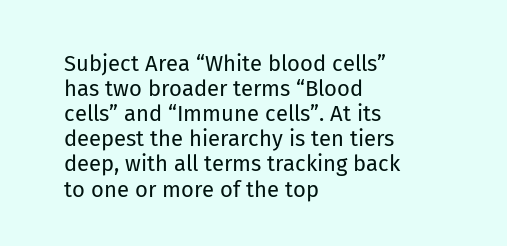Subject Area “White blood cells” has two broader terms “Blood cells” and “Immune cells”. At its deepest the hierarchy is ten tiers deep, with all terms tracking back to one or more of the top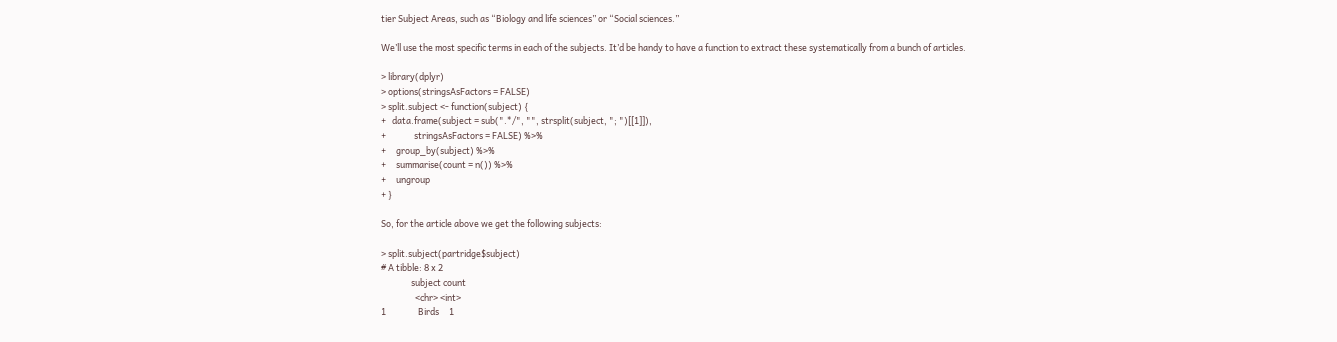tier Subject Areas, such as “Biology and life sciences” or “Social sciences.”

We’ll use the most specific terms in each of the subjects. It’d be handy to have a function to extract these systematically from a bunch of articles.

> library(dplyr)
> options(stringsAsFactors = FALSE)
> split.subject <- function(subject) {
+   data.frame(subject = sub(".*/", "", strsplit(subject, "; ")[[1]]),
+              stringsAsFactors = FALSE) %>%
+     group_by(subject) %>%
+     summarise(count = n()) %>%
+     ungroup
+ }

So, for the article above we get the following subjects:

> split.subject(partridge$subject)
# A tibble: 8 x 2
               subject count
                 <chr> <int>
1                Birds     1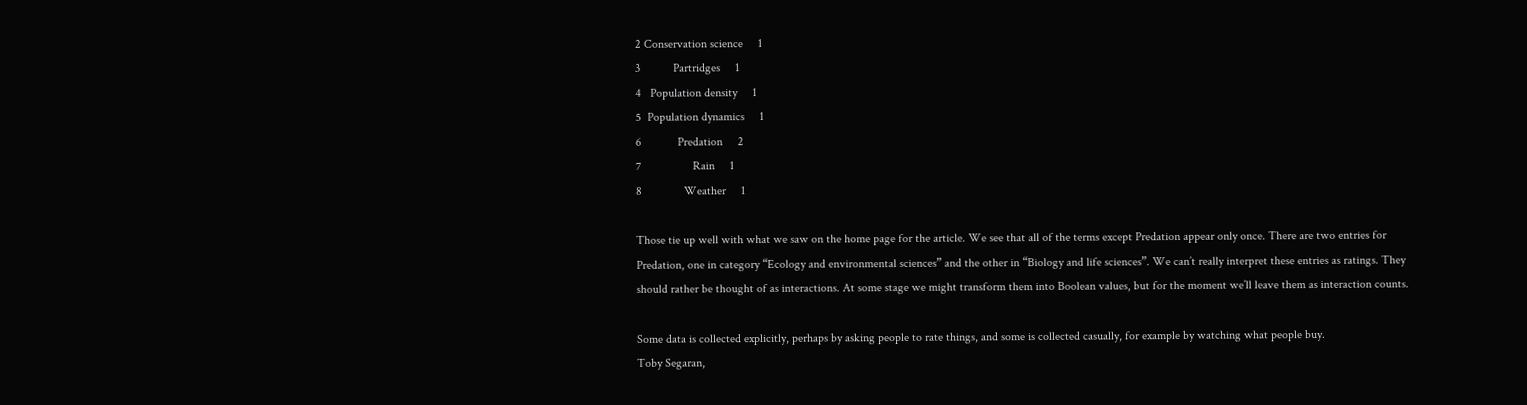2 Conservation science     1
3           Partridges     1
4   Population density     1
5  Population dynamics     1
6            Predation     2
7                 Rain     1
8              Weather     1

Those tie up well with what we saw on the home page for the article. We see that all of the terms except Predation appear only once. There are two entries for Predation, one in category “Ecology and environmental sciences” and the other in “Biology and life sciences”. We can’t really interpret these entries as ratings. They should rather be thought of as interactions. At some stage we might transform them into Boolean values, but for the moment we’ll leave them as interaction counts.

Some data is collected explicitly, perhaps by asking people to rate things, and some is collected casually, for example by watching what people buy.
Toby Segaran,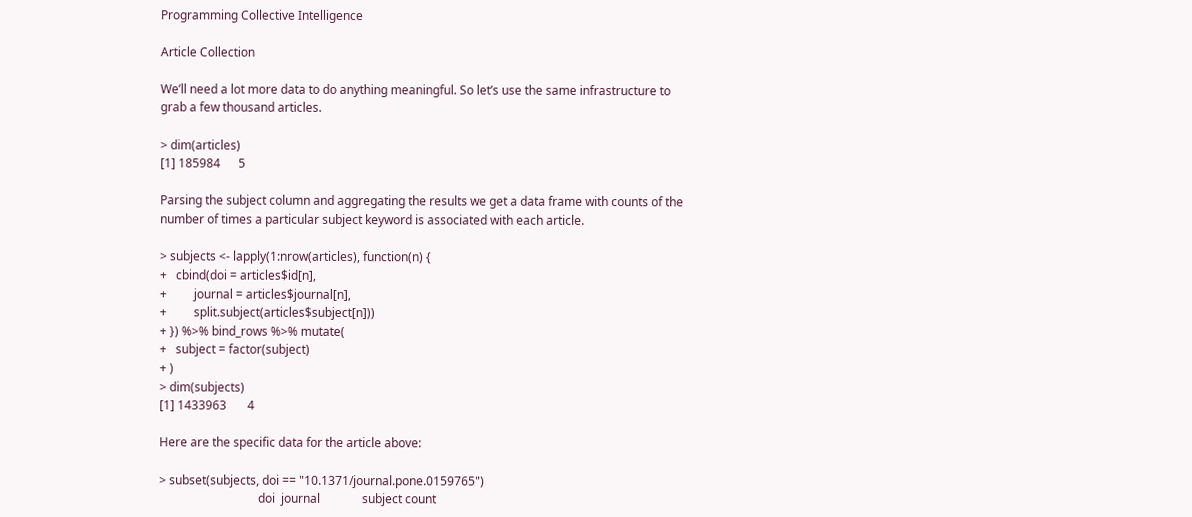Programming Collective Intelligence

Article Collection

We’ll need a lot more data to do anything meaningful. So let’s use the same infrastructure to grab a few thousand articles.

> dim(articles)
[1] 185984      5

Parsing the subject column and aggregating the results we get a data frame with counts of the number of times a particular subject keyword is associated with each article.

> subjects <- lapply(1:nrow(articles), function(n) {
+   cbind(doi = articles$id[n],
+         journal = articles$journal[n],
+         split.subject(articles$subject[n]))
+ }) %>% bind_rows %>% mutate(
+   subject = factor(subject)
+ )
> dim(subjects)
[1] 1433963       4

Here are the specific data for the article above:

> subset(subjects, doi == "10.1371/journal.pone.0159765")
                                 doi  journal              subject count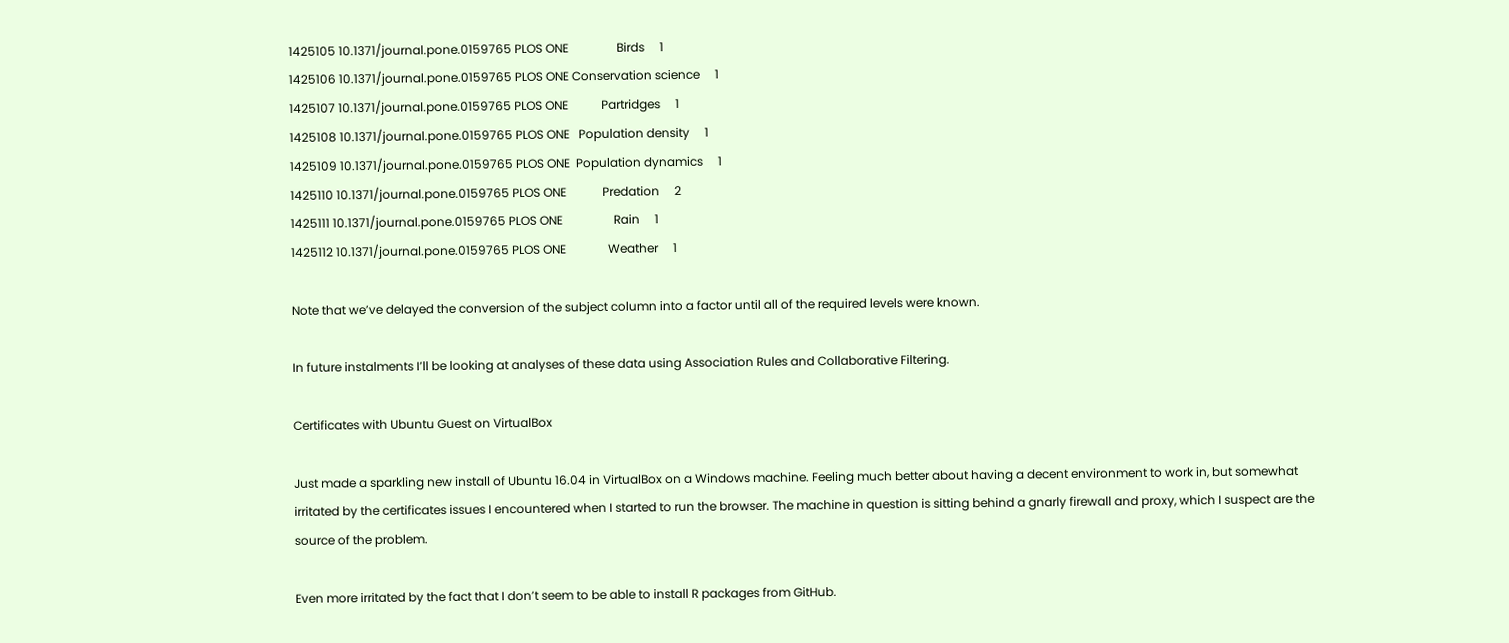1425105 10.1371/journal.pone.0159765 PLOS ONE                Birds     1
1425106 10.1371/journal.pone.0159765 PLOS ONE Conservation science     1
1425107 10.1371/journal.pone.0159765 PLOS ONE           Partridges     1
1425108 10.1371/journal.pone.0159765 PLOS ONE   Population density     1
1425109 10.1371/journal.pone.0159765 PLOS ONE  Population dynamics     1
1425110 10.1371/journal.pone.0159765 PLOS ONE            Predation     2
1425111 10.1371/journal.pone.0159765 PLOS ONE                 Rain     1
1425112 10.1371/journal.pone.0159765 PLOS ONE              Weather     1

Note that we’ve delayed the conversion of the subject column into a factor until all of the required levels were known.

In future instalments I’ll be looking at analyses of these data using Association Rules and Collaborative Filtering.

Certificates with Ubuntu Guest on VirtualBox

Just made a sparkling new install of Ubuntu 16.04 in VirtualBox on a Windows machine. Feeling much better about having a decent environment to work in, but somewhat irritated by the certificates issues I encountered when I started to run the browser. The machine in question is sitting behind a gnarly firewall and proxy, which I suspect are the source of the problem.

Even more irritated by the fact that I don’t seem to be able to install R packages from GitHub.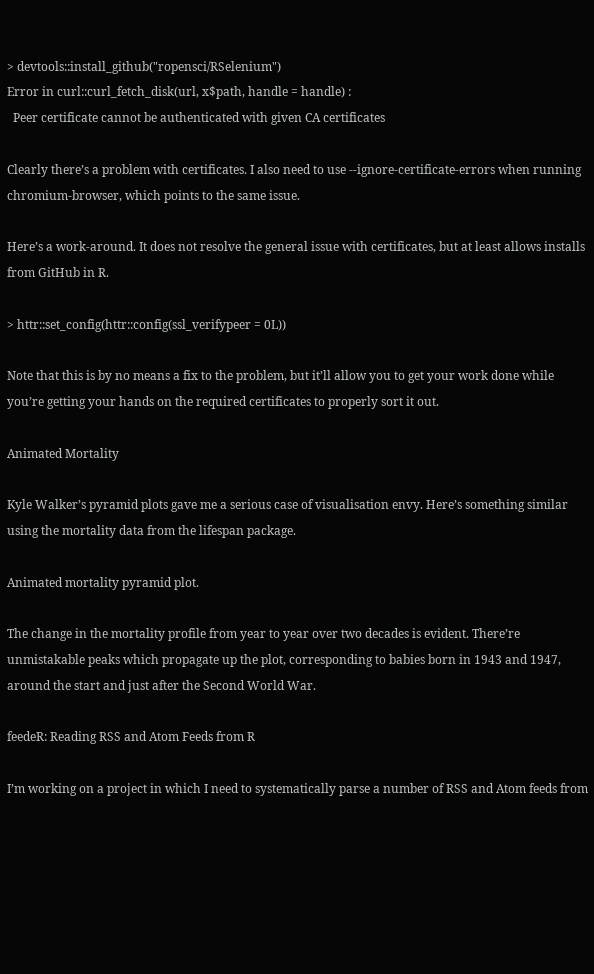> devtools::install_github("ropensci/RSelenium")
Error in curl::curl_fetch_disk(url, x$path, handle = handle) :
  Peer certificate cannot be authenticated with given CA certificates

Clearly there’s a problem with certificates. I also need to use --ignore-certificate-errors when running chromium-browser, which points to the same issue.

Here’s a work-around. It does not resolve the general issue with certificates, but at least allows installs from GitHub in R.

> httr::set_config(httr::config(ssl_verifypeer = 0L))

Note that this is by no means a fix to the problem, but it’ll allow you to get your work done while you’re getting your hands on the required certificates to properly sort it out.

Animated Mortality

Kyle Walker’s pyramid plots gave me a serious case of visualisation envy. Here’s something similar using the mortality data from the lifespan package.

Animated mortality pyramid plot.

The change in the mortality profile from year to year over two decades is evident. There’re unmistakable peaks which propagate up the plot, corresponding to babies born in 1943 and 1947, around the start and just after the Second World War.

feedeR: Reading RSS and Atom Feeds from R

I’m working on a project in which I need to systematically parse a number of RSS and Atom feeds from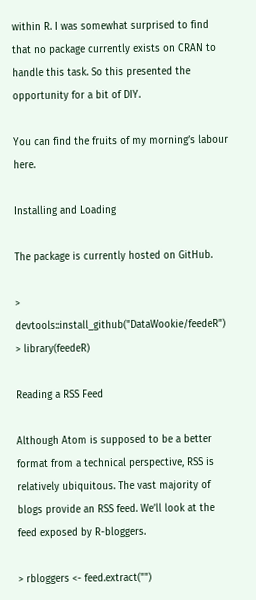within R. I was somewhat surprised to find that no package currently exists on CRAN to handle this task. So this presented the opportunity for a bit of DIY.

You can find the fruits of my morning’s labour here.

Installing and Loading

The package is currently hosted on GitHub.

> devtools::install_github("DataWookie/feedeR")
> library(feedeR)

Reading a RSS Feed

Although Atom is supposed to be a better format from a technical perspective, RSS is relatively ubiquitous. The vast majority of blogs provide an RSS feed. We’ll look at the feed exposed by R-bloggers.

> rbloggers <- feed.extract("")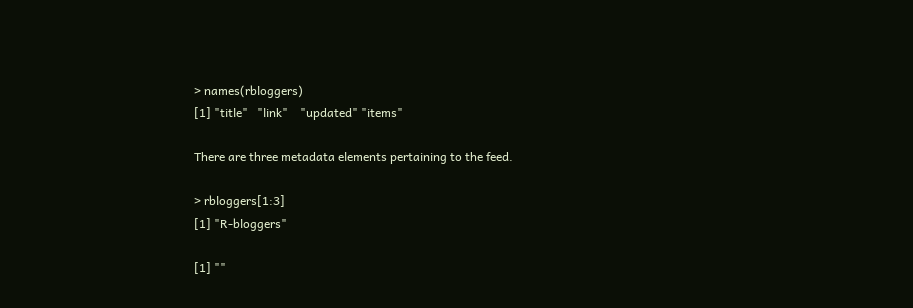> names(rbloggers)
[1] "title"   "link"    "updated" "items"

There are three metadata elements pertaining to the feed.

> rbloggers[1:3]
[1] "R-bloggers"

[1] ""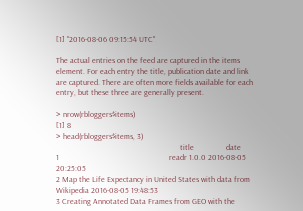[1] "2016-08-06 09:15:54 UTC"

The actual entries on the feed are captured in the items element. For each entry the title, publication date and link are captured. There are often more fields available for each entry, but these three are generally present.

> nrow(rbloggers$items)
[1] 8
> head(rbloggers$items, 3)
                                                              title                date
1                                                       readr 1.0.0 2016-08-05 20:25:05
2 Map the Life Expectancy in United States with data from Wikipedia 2016-08-05 19:48:53
3 Creating Annotated Data Frames from GEO with the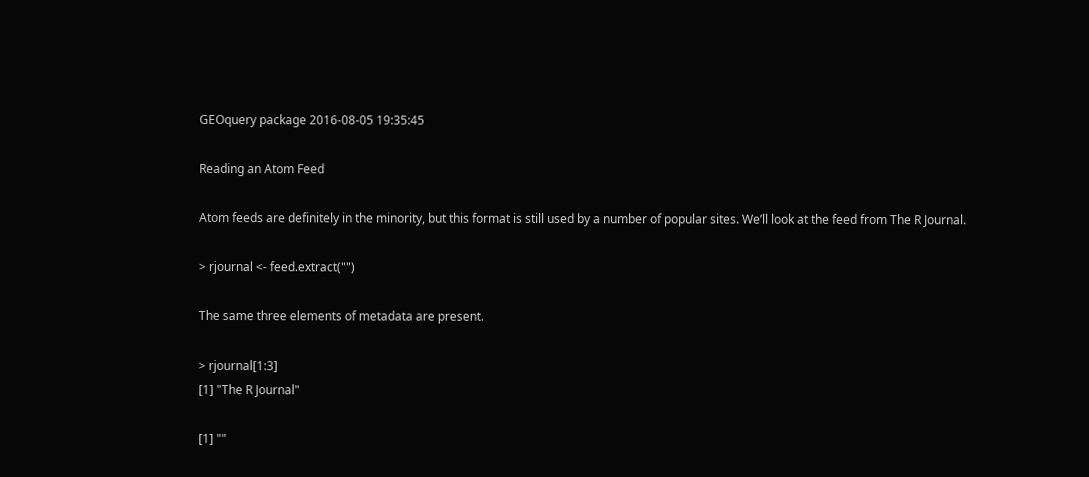GEOquery package 2016-08-05 19:35:45

Reading an Atom Feed

Atom feeds are definitely in the minority, but this format is still used by a number of popular sites. We’ll look at the feed from The R Journal.

> rjournal <- feed.extract("")

The same three elements of metadata are present.

> rjournal[1:3]
[1] "The R Journal"

[1] ""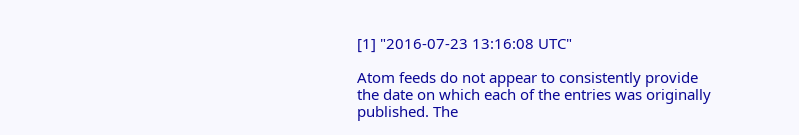[1] "2016-07-23 13:16:08 UTC"

Atom feeds do not appear to consistently provide the date on which each of the entries was originally published. The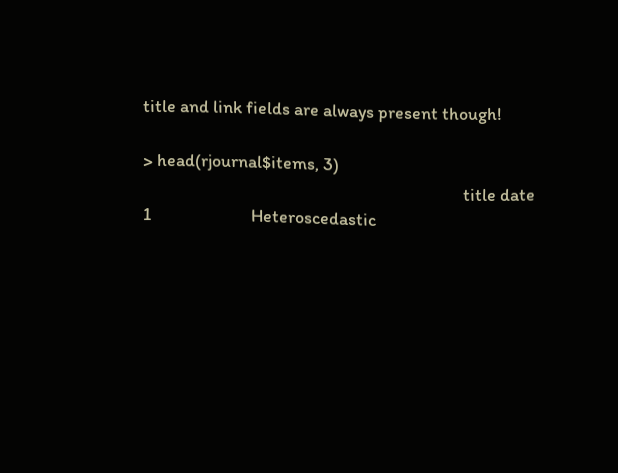title and link fields are always present though!

> head(rjournal$items, 3)
                                                                                title date
1                         Heteroscedastic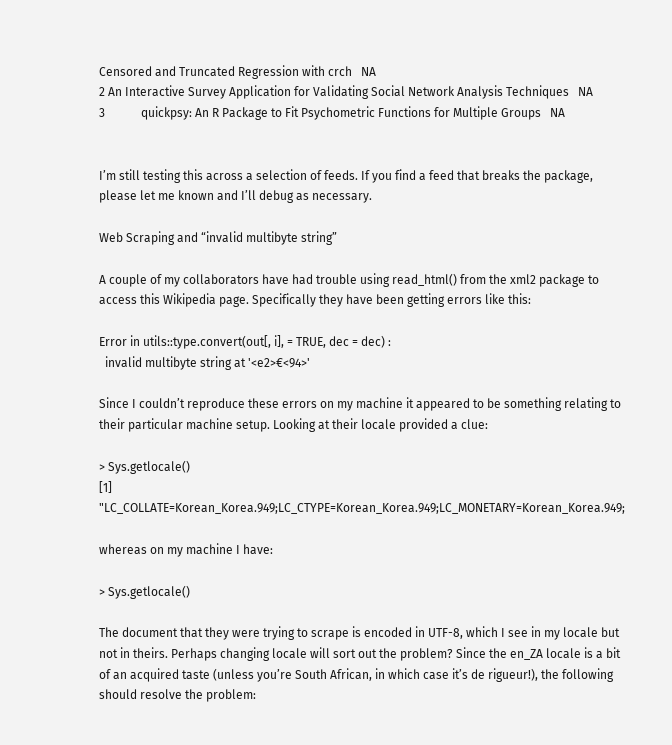Censored and Truncated Regression with crch   NA
2 An Interactive Survey Application for Validating Social Network Analysis Techniques   NA
3            quickpsy: An R Package to Fit Psychometric Functions for Multiple Groups   NA


I’m still testing this across a selection of feeds. If you find a feed that breaks the package, please let me known and I’ll debug as necessary.

Web Scraping and “invalid multibyte string”

A couple of my collaborators have had trouble using read_html() from the xml2 package to access this Wikipedia page. Specifically they have been getting errors like this:

Error in utils::type.convert(out[, i], = TRUE, dec = dec) :
  invalid multibyte string at '<e2>€<94>'

Since I couldn’t reproduce these errors on my machine it appeared to be something relating to their particular machine setup. Looking at their locale provided a clue:

> Sys.getlocale()
[1] "LC_COLLATE=Korean_Korea.949;LC_CTYPE=Korean_Korea.949;LC_MONETARY=Korean_Korea.949;

whereas on my machine I have:

> Sys.getlocale()

The document that they were trying to scrape is encoded in UTF-8, which I see in my locale but not in theirs. Perhaps changing locale will sort out the problem? Since the en_ZA locale is a bit of an acquired taste (unless you’re South African, in which case it’s de rigueur!), the following should resolve the problem: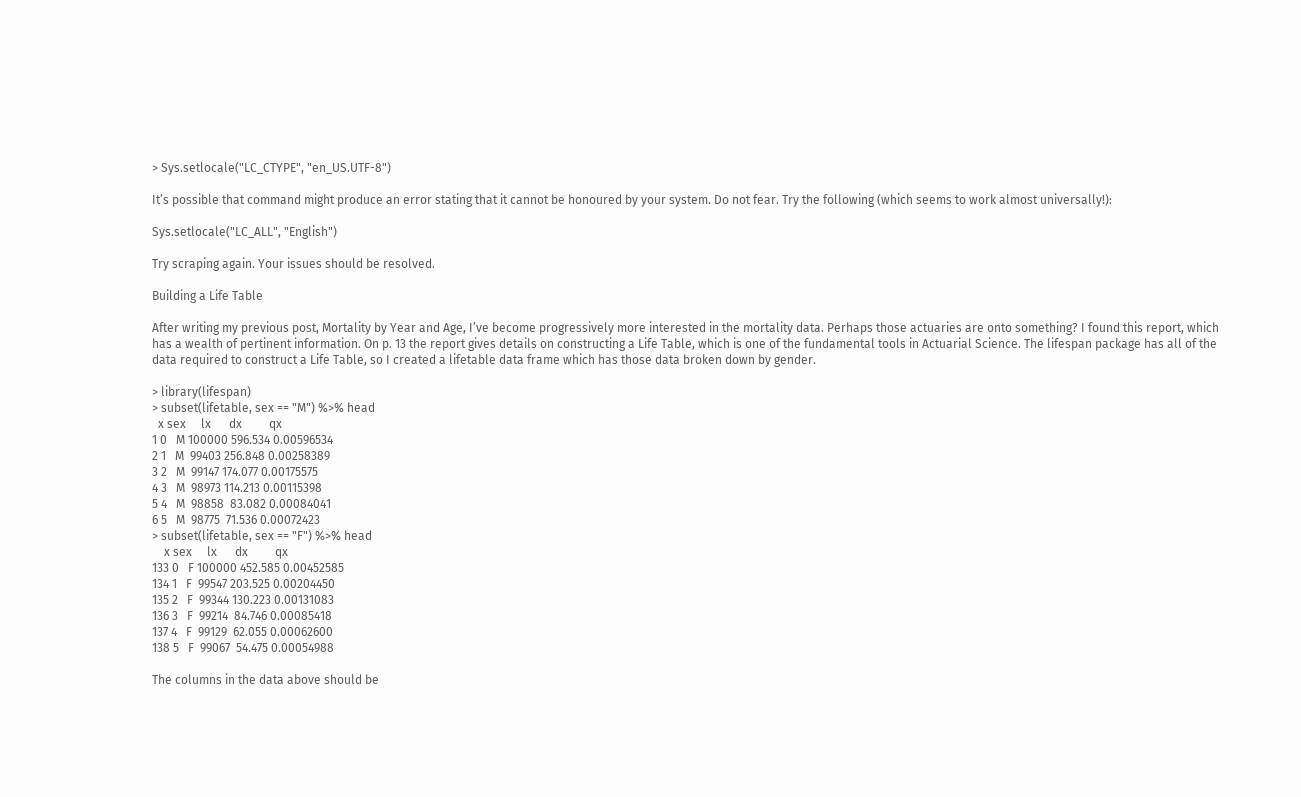> Sys.setlocale("LC_CTYPE", "en_US.UTF-8")

It’s possible that command might produce an error stating that it cannot be honoured by your system. Do not fear. Try the following (which seems to work almost universally!):

Sys.setlocale("LC_ALL", "English")

Try scraping again. Your issues should be resolved.

Building a Life Table

After writing my previous post, Mortality by Year and Age, I’ve become progressively more interested in the mortality data. Perhaps those actuaries are onto something? I found this report, which has a wealth of pertinent information. On p. 13 the report gives details on constructing a Life Table, which is one of the fundamental tools in Actuarial Science. The lifespan package has all of the data required to construct a Life Table, so I created a lifetable data frame which has those data broken down by gender.

> library(lifespan)
> subset(lifetable, sex == "M") %>% head
  x sex     lx      dx         qx
1 0   M 100000 596.534 0.00596534
2 1   M  99403 256.848 0.00258389
3 2   M  99147 174.077 0.00175575
4 3   M  98973 114.213 0.00115398
5 4   M  98858  83.082 0.00084041
6 5   M  98775  71.536 0.00072423
> subset(lifetable, sex == "F") %>% head
    x sex     lx      dx         qx
133 0   F 100000 452.585 0.00452585
134 1   F  99547 203.525 0.00204450
135 2   F  99344 130.223 0.00131083
136 3   F  99214  84.746 0.00085418
137 4   F  99129  62.055 0.00062600
138 5   F  99067  54.475 0.00054988

The columns in the data above should be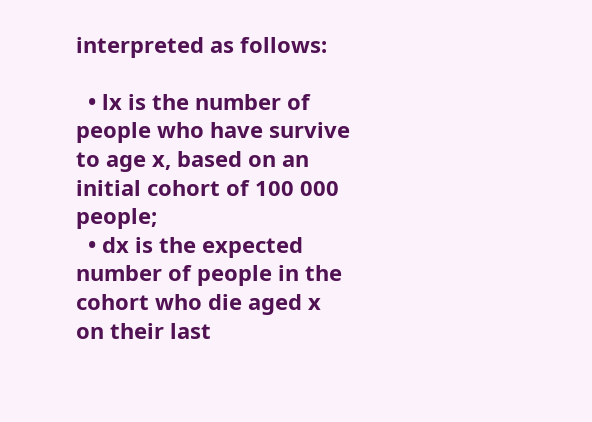interpreted as follows:

  • lx is the number of people who have survive to age x, based on an initial cohort of 100 000 people;
  • dx is the expected number of people in the cohort who die aged x on their last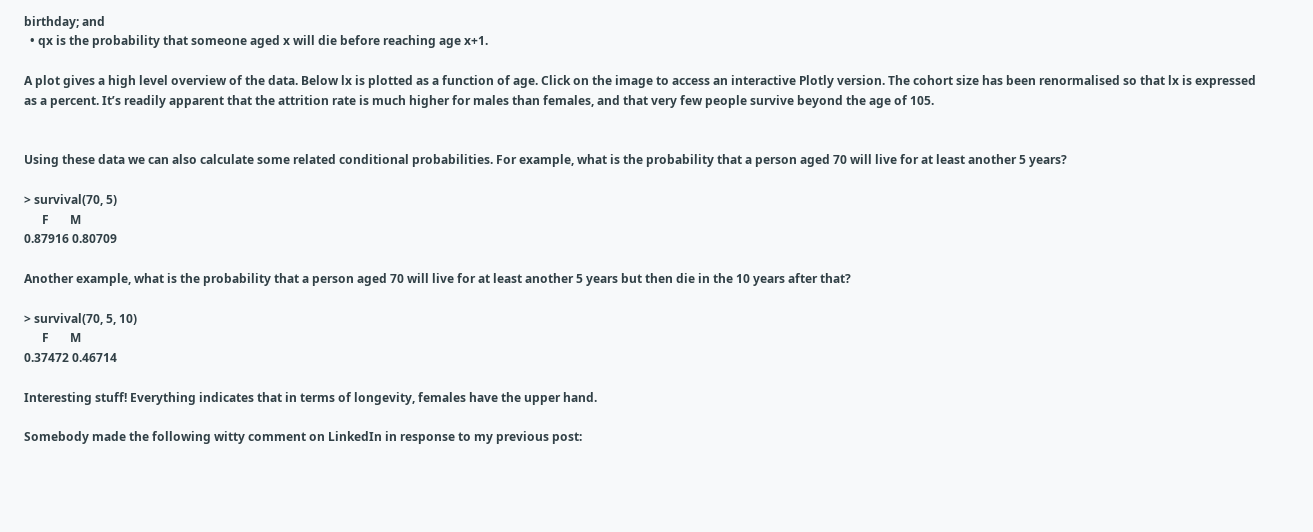birthday; and
  • qx is the probability that someone aged x will die before reaching age x+1.

A plot gives a high level overview of the data. Below lx is plotted as a function of age. Click on the image to access an interactive Plotly version. The cohort size has been renormalised so that lx is expressed as a percent. It’s readily apparent that the attrition rate is much higher for males than females, and that very few people survive beyond the age of 105.


Using these data we can also calculate some related conditional probabilities. For example, what is the probability that a person aged 70 will live for at least another 5 years?

> survival(70, 5)
      F       M
0.87916 0.80709

Another example, what is the probability that a person aged 70 will live for at least another 5 years but then die in the 10 years after that?

> survival(70, 5, 10)
      F       M
0.37472 0.46714

Interesting stuff! Everything indicates that in terms of longevity, females have the upper hand.

Somebody made the following witty comment on LinkedIn in response to my previous post: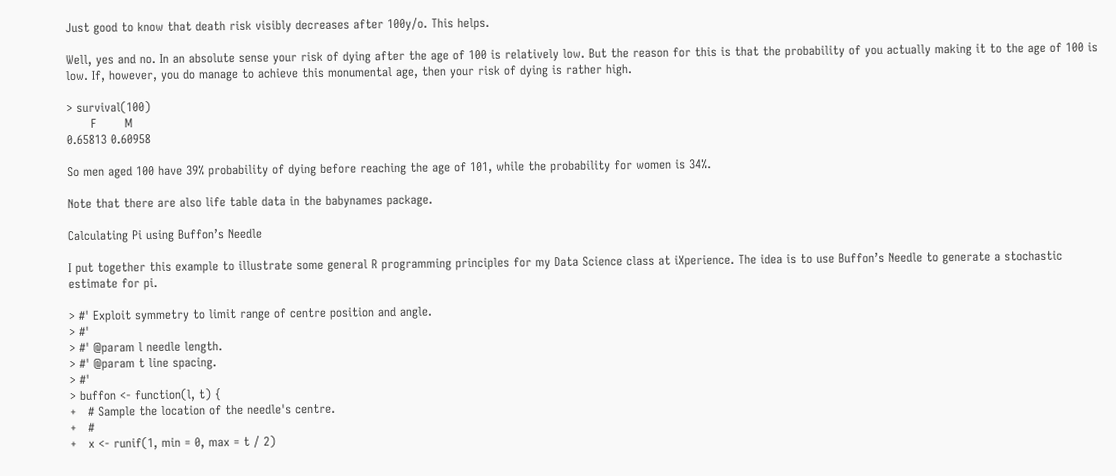Just good to know that death risk visibly decreases after 100y/o. This helps.

Well, yes and no. In an absolute sense your risk of dying after the age of 100 is relatively low. But the reason for this is that the probability of you actually making it to the age of 100 is low. If, however, you do manage to achieve this monumental age, then your risk of dying is rather high.

> survival(100)
      F       M
0.65813 0.60958

So men aged 100 have 39% probability of dying before reaching the age of 101, while the probability for women is 34%.

Note that there are also life table data in the babynames package.

Calculating Pi using Buffon’s Needle

I put together this example to illustrate some general R programming principles for my Data Science class at iXperience. The idea is to use Buffon’s Needle to generate a stochastic estimate for pi.

> #' Exploit symmetry to limit range of centre position and angle.
> #'
> #' @param l needle length.
> #' @param t line spacing.
> #'
> buffon <- function(l, t) {
+   # Sample the location of the needle's centre.
+   #
+   x <- runif(1, min = 0, max = t / 2)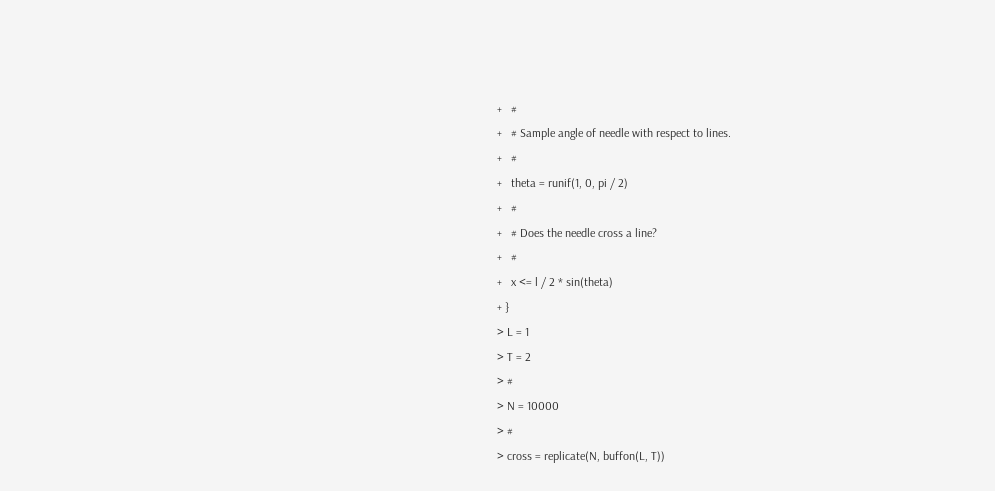+   #
+   # Sample angle of needle with respect to lines.
+   #
+   theta = runif(1, 0, pi / 2)
+   #
+   # Does the needle cross a line?
+   #
+   x <= l / 2 * sin(theta)
+ }
> L = 1
> T = 2
> #
> N = 10000
> #
> cross = replicate(N, buffon(L, T))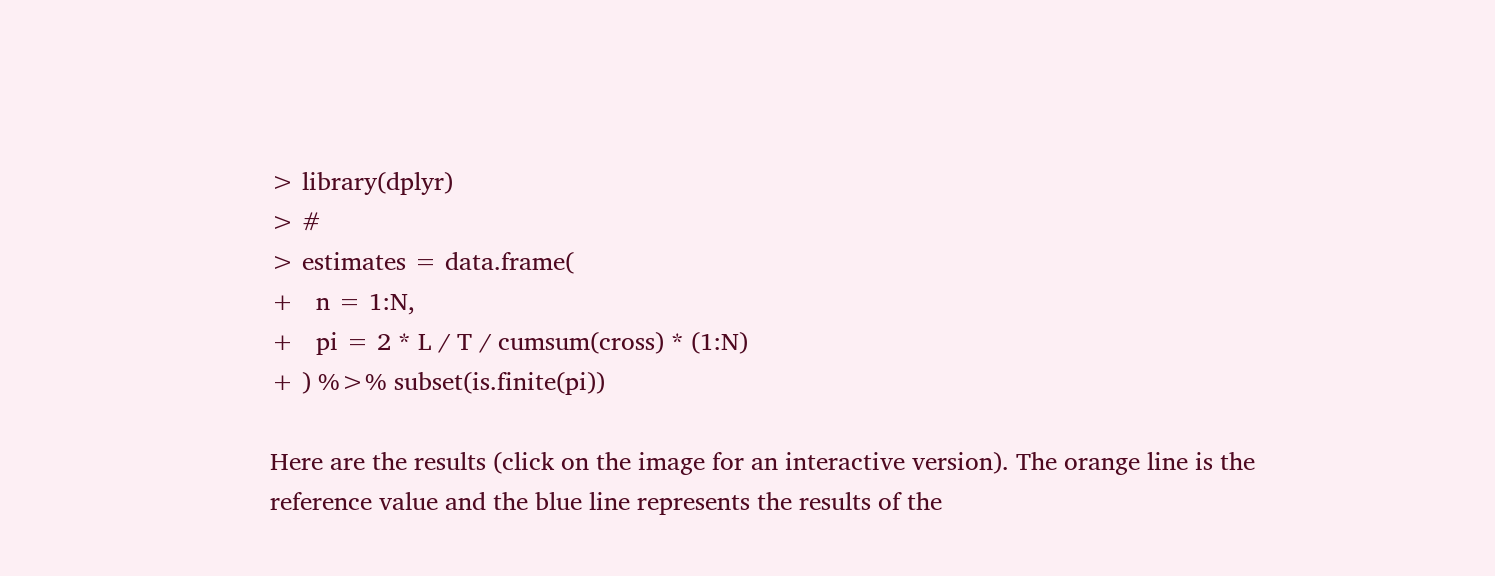> library(dplyr)
> #
> estimates = data.frame(
+   n = 1:N,
+   pi = 2 * L / T / cumsum(cross) * (1:N)
+ ) %>% subset(is.finite(pi))

Here are the results (click on the image for an interactive version). The orange line is the reference value and the blue line represents the results of the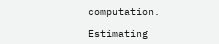computation.

Estimating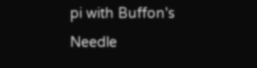pi with Buffon's Needle